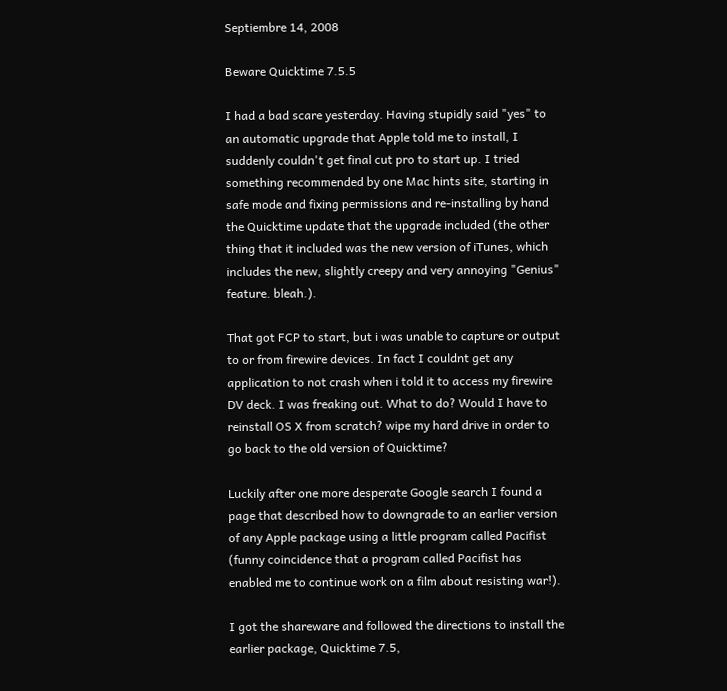Septiembre 14, 2008

Beware Quicktime 7.5.5

I had a bad scare yesterday. Having stupidly said "yes" to an automatic upgrade that Apple told me to install, I suddenly couldn't get final cut pro to start up. I tried something recommended by one Mac hints site, starting in safe mode and fixing permissions and re-installing by hand the Quicktime update that the upgrade included (the other thing that it included was the new version of iTunes, which includes the new, slightly creepy and very annoying "Genius" feature. bleah.).

That got FCP to start, but i was unable to capture or output to or from firewire devices. In fact I couldnt get any application to not crash when i told it to access my firewire DV deck. I was freaking out. What to do? Would I have to reinstall OS X from scratch? wipe my hard drive in order to go back to the old version of Quicktime?

Luckily after one more desperate Google search I found a page that described how to downgrade to an earlier version of any Apple package using a little program called Pacifist (funny coincidence that a program called Pacifist has enabled me to continue work on a film about resisting war!).

I got the shareware and followed the directions to install the earlier package, Quicktime 7.5,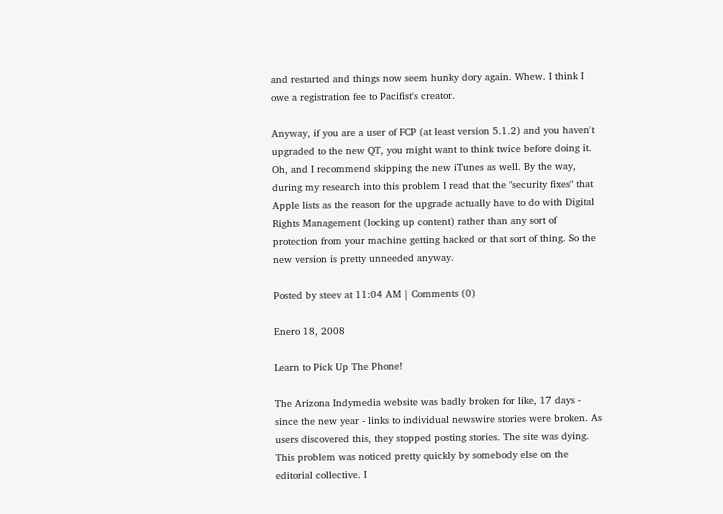and restarted and things now seem hunky dory again. Whew. I think I owe a registration fee to Pacifist's creator.

Anyway, if you are a user of FCP (at least version 5.1.2) and you haven't upgraded to the new QT, you might want to think twice before doing it. Oh, and I recommend skipping the new iTunes as well. By the way, during my research into this problem I read that the "security fixes" that Apple lists as the reason for the upgrade actually have to do with Digital Rights Management (locking up content) rather than any sort of protection from your machine getting hacked or that sort of thing. So the new version is pretty unneeded anyway.

Posted by steev at 11:04 AM | Comments (0)

Enero 18, 2008

Learn to Pick Up The Phone!

The Arizona Indymedia website was badly broken for like, 17 days - since the new year - links to individual newswire stories were broken. As users discovered this, they stopped posting stories. The site was dying. This problem was noticed pretty quickly by somebody else on the editorial collective. I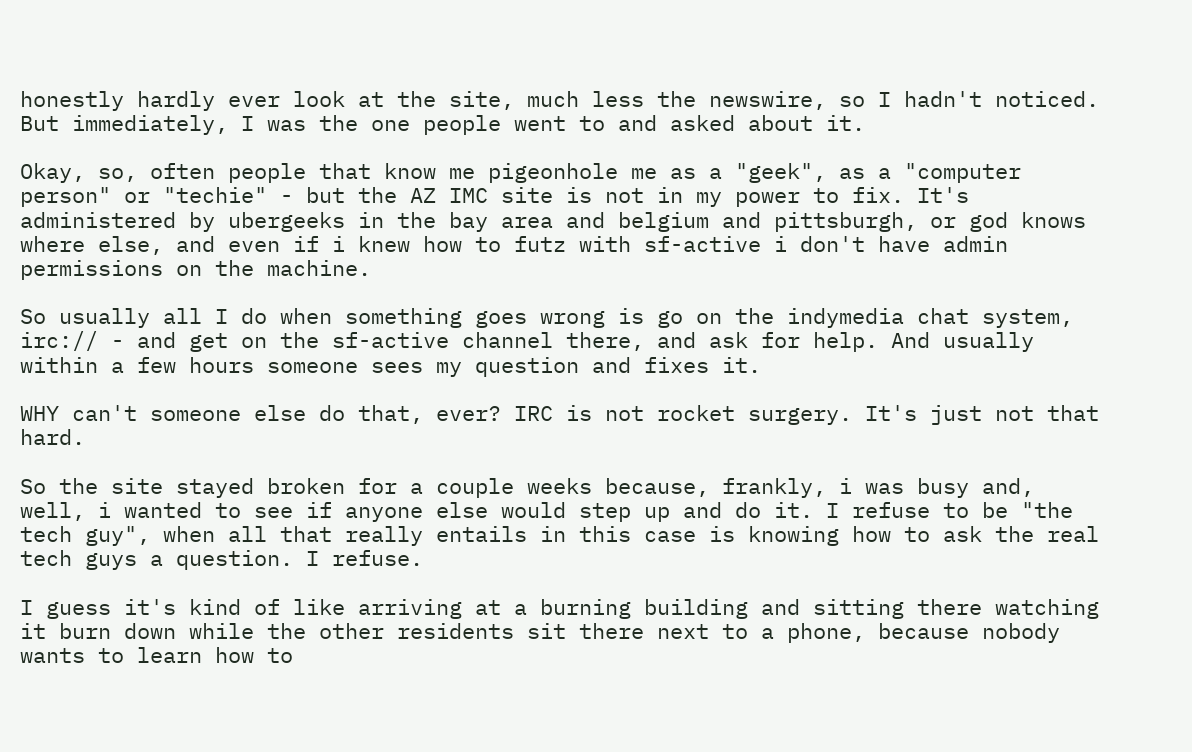honestly hardly ever look at the site, much less the newswire, so I hadn't noticed. But immediately, I was the one people went to and asked about it.

Okay, so, often people that know me pigeonhole me as a "geek", as a "computer person" or "techie" - but the AZ IMC site is not in my power to fix. It's administered by ubergeeks in the bay area and belgium and pittsburgh, or god knows where else, and even if i knew how to futz with sf-active i don't have admin permissions on the machine.

So usually all I do when something goes wrong is go on the indymedia chat system, irc:// - and get on the sf-active channel there, and ask for help. And usually within a few hours someone sees my question and fixes it.

WHY can't someone else do that, ever? IRC is not rocket surgery. It's just not that hard.

So the site stayed broken for a couple weeks because, frankly, i was busy and, well, i wanted to see if anyone else would step up and do it. I refuse to be "the tech guy", when all that really entails in this case is knowing how to ask the real tech guys a question. I refuse.

I guess it's kind of like arriving at a burning building and sitting there watching it burn down while the other residents sit there next to a phone, because nobody wants to learn how to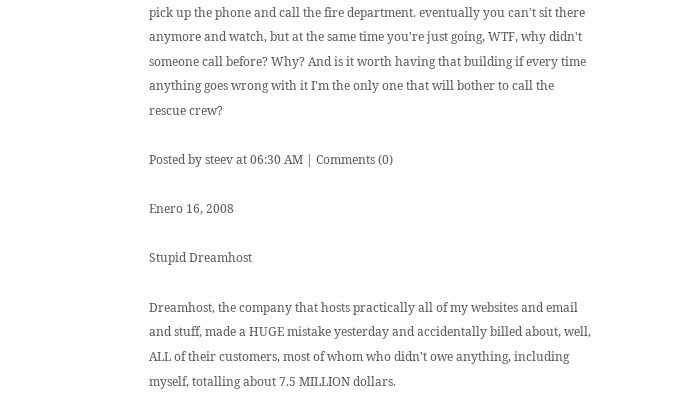pick up the phone and call the fire department. eventually you can't sit there anymore and watch, but at the same time you're just going, WTF, why didn't someone call before? Why? And is it worth having that building if every time anything goes wrong with it I'm the only one that will bother to call the rescue crew?

Posted by steev at 06:30 AM | Comments (0)

Enero 16, 2008

Stupid Dreamhost

Dreamhost, the company that hosts practically all of my websites and email and stuff, made a HUGE mistake yesterday and accidentally billed about, well, ALL of their customers, most of whom who didn't owe anything, including myself, totalling about 7.5 MILLION dollars.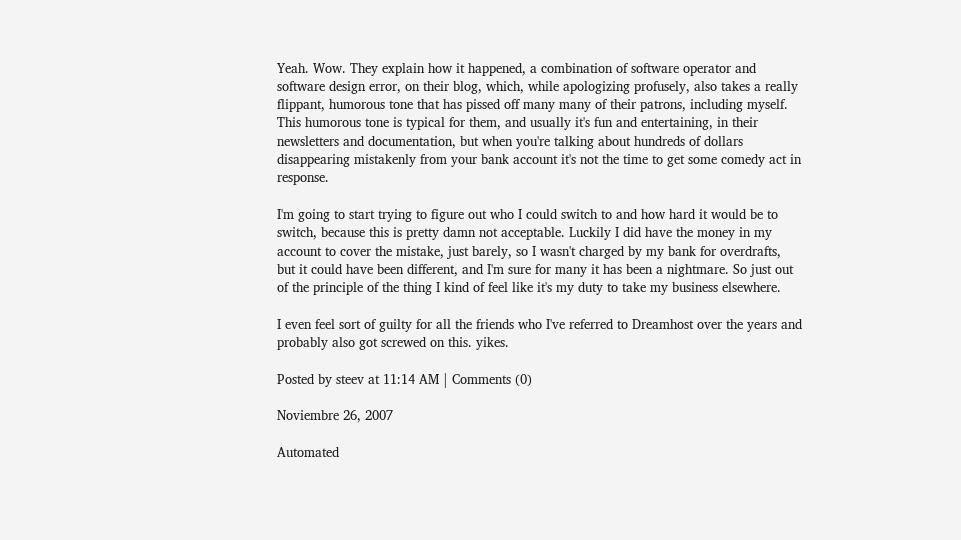Yeah. Wow. They explain how it happened, a combination of software operator and software design error, on their blog, which, while apologizing profusely, also takes a really flippant, humorous tone that has pissed off many many of their patrons, including myself. This humorous tone is typical for them, and usually it's fun and entertaining, in their newsletters and documentation, but when you're talking about hundreds of dollars disappearing mistakenly from your bank account it's not the time to get some comedy act in response.

I'm going to start trying to figure out who I could switch to and how hard it would be to switch, because this is pretty damn not acceptable. Luckily I did have the money in my account to cover the mistake, just barely, so I wasn't charged by my bank for overdrafts, but it could have been different, and I'm sure for many it has been a nightmare. So just out of the principle of the thing I kind of feel like it's my duty to take my business elsewhere.

I even feel sort of guilty for all the friends who I've referred to Dreamhost over the years and probably also got screwed on this. yikes.

Posted by steev at 11:14 AM | Comments (0)

Noviembre 26, 2007

Automated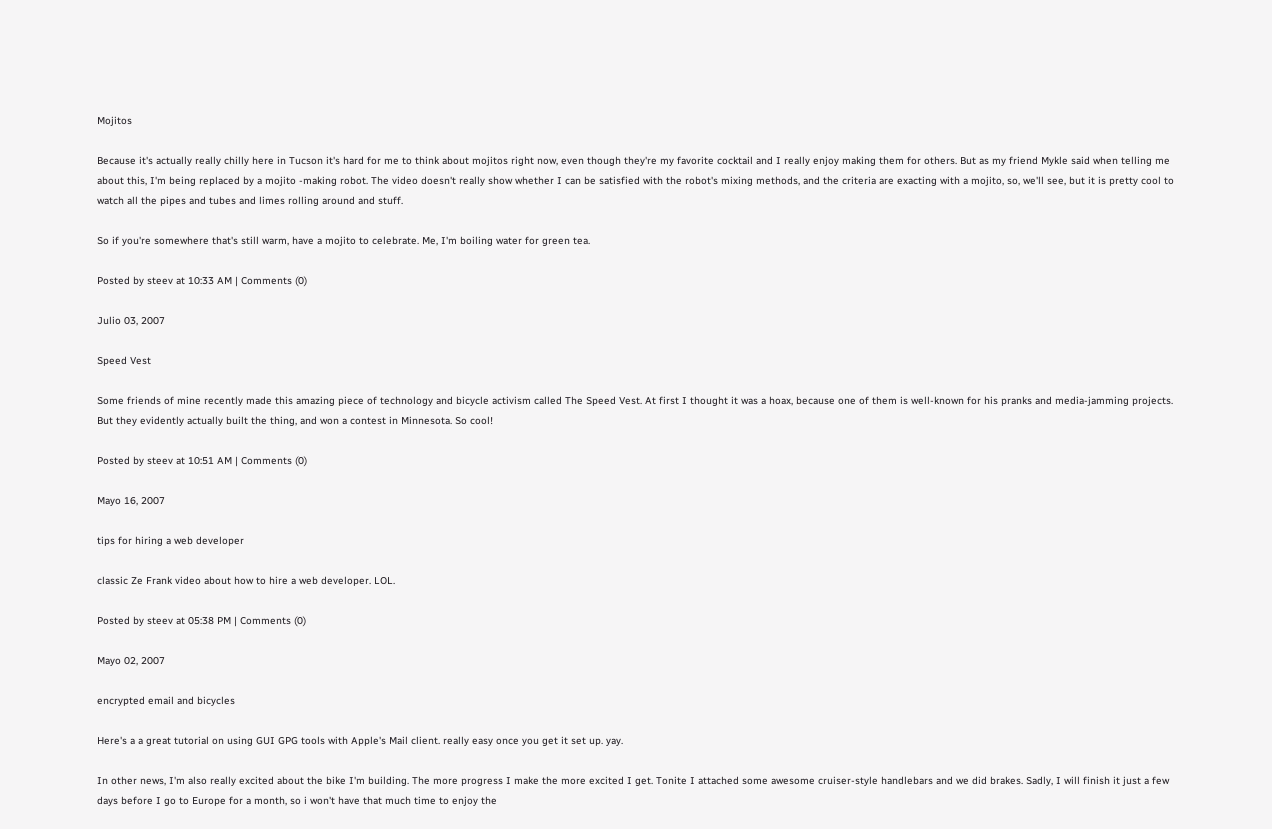Mojitos

Because it's actually really chilly here in Tucson it's hard for me to think about mojitos right now, even though they're my favorite cocktail and I really enjoy making them for others. But as my friend Mykle said when telling me about this, I'm being replaced by a mojito -making robot. The video doesn't really show whether I can be satisfied with the robot's mixing methods, and the criteria are exacting with a mojito, so, we'll see, but it is pretty cool to watch all the pipes and tubes and limes rolling around and stuff.

So if you're somewhere that's still warm, have a mojito to celebrate. Me, I'm boiling water for green tea.

Posted by steev at 10:33 AM | Comments (0)

Julio 03, 2007

Speed Vest

Some friends of mine recently made this amazing piece of technology and bicycle activism called The Speed Vest. At first I thought it was a hoax, because one of them is well-known for his pranks and media-jamming projects. But they evidently actually built the thing, and won a contest in Minnesota. So cool!

Posted by steev at 10:51 AM | Comments (0)

Mayo 16, 2007

tips for hiring a web developer

classic Ze Frank video about how to hire a web developer. LOL.

Posted by steev at 05:38 PM | Comments (0)

Mayo 02, 2007

encrypted email and bicycles

Here's a a great tutorial on using GUI GPG tools with Apple's Mail client. really easy once you get it set up. yay.

In other news, I'm also really excited about the bike I'm building. The more progress I make the more excited I get. Tonite I attached some awesome cruiser-style handlebars and we did brakes. Sadly, I will finish it just a few days before I go to Europe for a month, so i won't have that much time to enjoy the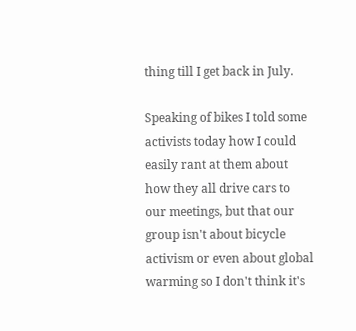thing till I get back in July.

Speaking of bikes I told some activists today how I could easily rant at them about how they all drive cars to our meetings, but that our group isn't about bicycle activism or even about global warming so I don't think it's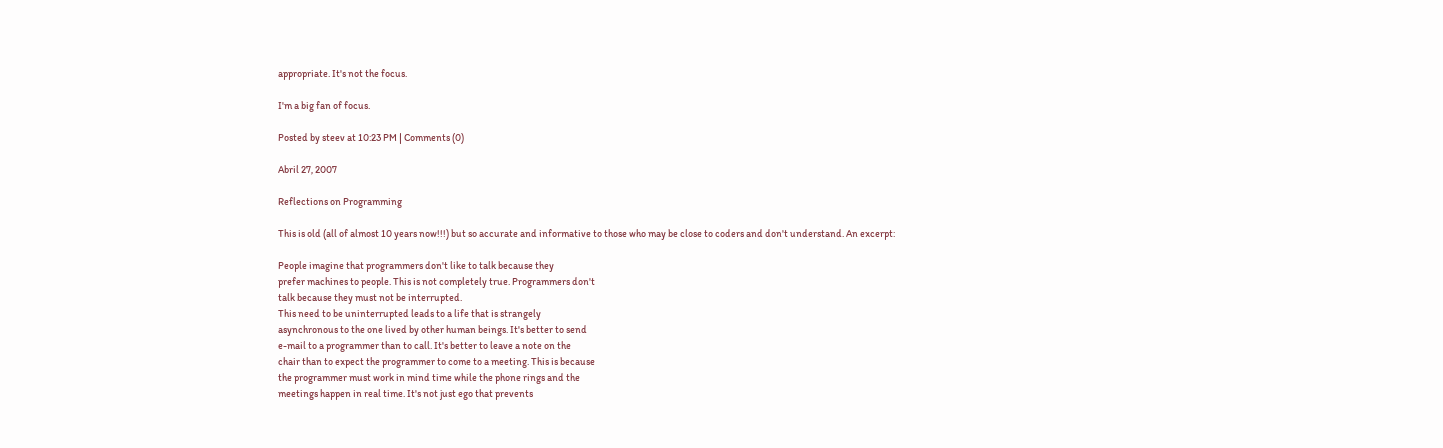appropriate. It's not the focus.

I'm a big fan of focus.

Posted by steev at 10:23 PM | Comments (0)

Abril 27, 2007

Reflections on Programming

This is old (all of almost 10 years now!!!) but so accurate and informative to those who may be close to coders and don't understand. An excerpt:

People imagine that programmers don't like to talk because they
prefer machines to people. This is not completely true. Programmers don't
talk because they must not be interrupted.
This need to be uninterrupted leads to a life that is strangely
asynchronous to the one lived by other human beings. It's better to send
e-mail to a programmer than to call. It's better to leave a note on the
chair than to expect the programmer to come to a meeting. This is because
the programmer must work in mind time while the phone rings and the
meetings happen in real time. It's not just ego that prevents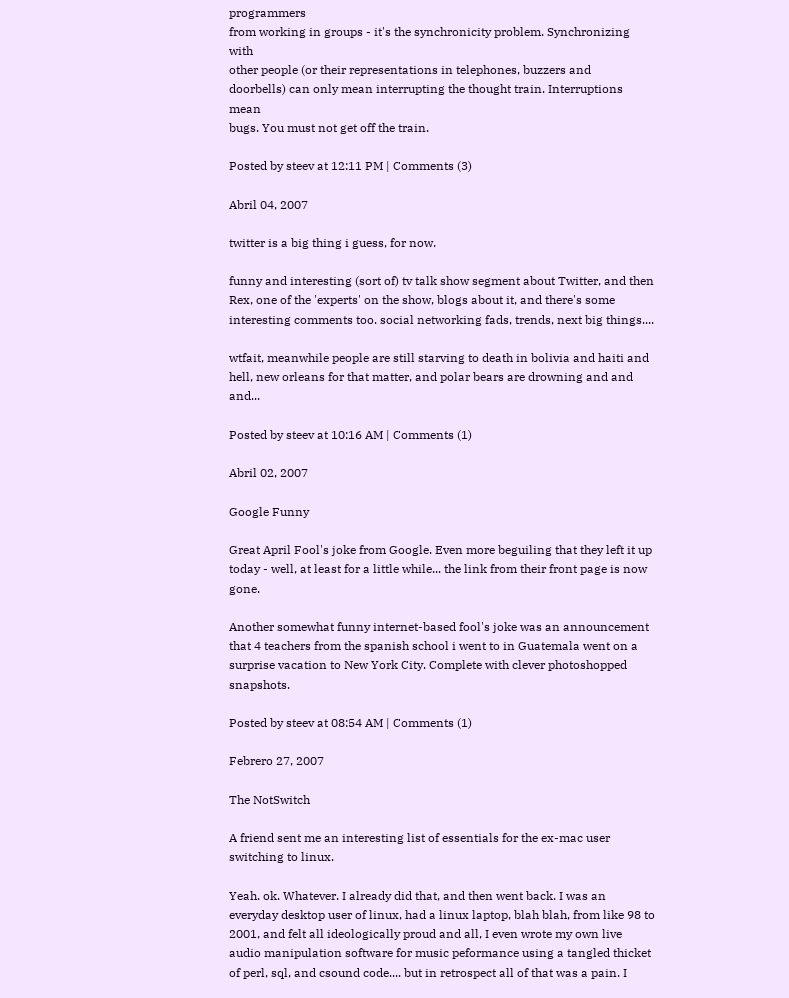programmers
from working in groups - it's the synchronicity problem. Synchronizing with
other people (or their representations in telephones, buzzers and
doorbells) can only mean interrupting the thought train. Interruptions mean
bugs. You must not get off the train.

Posted by steev at 12:11 PM | Comments (3)

Abril 04, 2007

twitter is a big thing i guess, for now.

funny and interesting (sort of) tv talk show segment about Twitter, and then Rex, one of the 'experts' on the show, blogs about it, and there's some interesting comments too. social networking fads, trends, next big things....

wtfait, meanwhile people are still starving to death in bolivia and haiti and hell, new orleans for that matter, and polar bears are drowning and and and...

Posted by steev at 10:16 AM | Comments (1)

Abril 02, 2007

Google Funny

Great April Fool's joke from Google. Even more beguiling that they left it up today - well, at least for a little while... the link from their front page is now gone.

Another somewhat funny internet-based fool's joke was an announcement that 4 teachers from the spanish school i went to in Guatemala went on a surprise vacation to New York City. Complete with clever photoshopped snapshots.

Posted by steev at 08:54 AM | Comments (1)

Febrero 27, 2007

The NotSwitch

A friend sent me an interesting list of essentials for the ex-mac user switching to linux.

Yeah. ok. Whatever. I already did that, and then went back. I was an everyday desktop user of linux, had a linux laptop, blah blah, from like 98 to 2001, and felt all ideologically proud and all, I even wrote my own live audio manipulation software for music peformance using a tangled thicket of perl, sql, and csound code.... but in retrospect all of that was a pain. I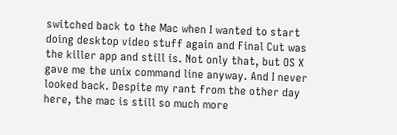switched back to the Mac when I wanted to start doing desktop video stuff again and Final Cut was the killer app and still is. Not only that, but OS X gave me the unix command line anyway. And I never looked back. Despite my rant from the other day here, the mac is still so much more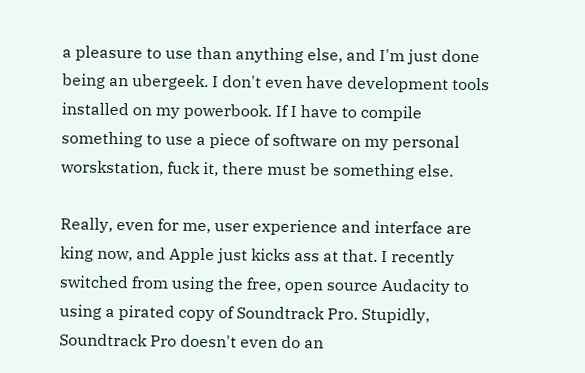a pleasure to use than anything else, and I'm just done being an ubergeek. I don't even have development tools installed on my powerbook. If I have to compile something to use a piece of software on my personal worskstation, fuck it, there must be something else.

Really, even for me, user experience and interface are king now, and Apple just kicks ass at that. I recently switched from using the free, open source Audacity to using a pirated copy of Soundtrack Pro. Stupidly, Soundtrack Pro doesn't even do an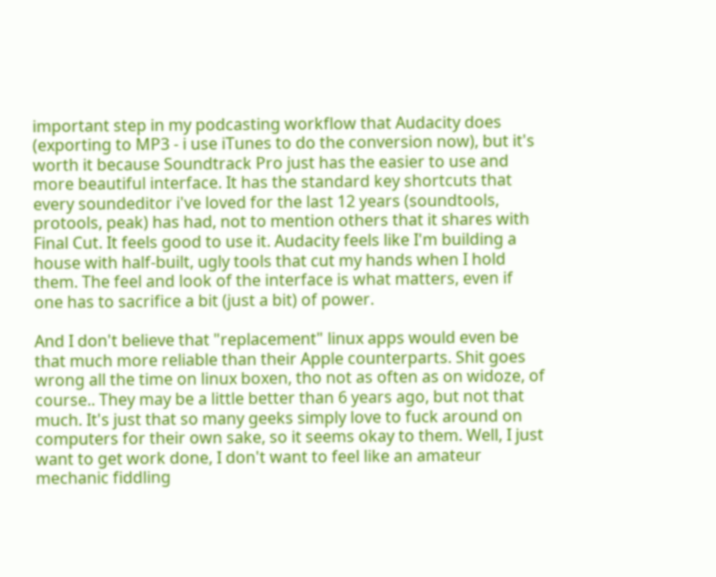important step in my podcasting workflow that Audacity does (exporting to MP3 - i use iTunes to do the conversion now), but it's worth it because Soundtrack Pro just has the easier to use and more beautiful interface. It has the standard key shortcuts that every soundeditor i've loved for the last 12 years (soundtools, protools, peak) has had, not to mention others that it shares with Final Cut. It feels good to use it. Audacity feels like I'm building a house with half-built, ugly tools that cut my hands when I hold them. The feel and look of the interface is what matters, even if one has to sacrifice a bit (just a bit) of power.

And I don't believe that "replacement" linux apps would even be that much more reliable than their Apple counterparts. Shit goes wrong all the time on linux boxen, tho not as often as on widoze, of course.. They may be a little better than 6 years ago, but not that much. It's just that so many geeks simply love to fuck around on computers for their own sake, so it seems okay to them. Well, I just want to get work done, I don't want to feel like an amateur mechanic fiddling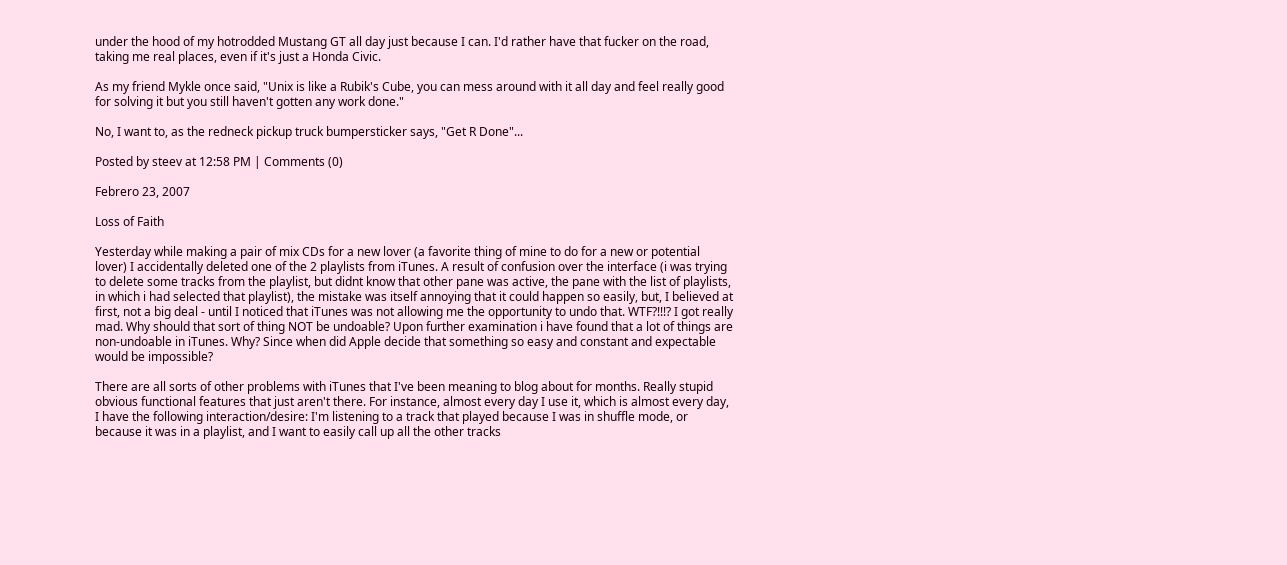under the hood of my hotrodded Mustang GT all day just because I can. I'd rather have that fucker on the road, taking me real places, even if it's just a Honda Civic.

As my friend Mykle once said, "Unix is like a Rubik's Cube, you can mess around with it all day and feel really good for solving it but you still haven't gotten any work done."

No, I want to, as the redneck pickup truck bumpersticker says, "Get R Done"...

Posted by steev at 12:58 PM | Comments (0)

Febrero 23, 2007

Loss of Faith

Yesterday while making a pair of mix CDs for a new lover (a favorite thing of mine to do for a new or potential lover) I accidentally deleted one of the 2 playlists from iTunes. A result of confusion over the interface (i was trying to delete some tracks from the playlist, but didnt know that other pane was active, the pane with the list of playlists, in which i had selected that playlist), the mistake was itself annoying that it could happen so easily, but, I believed at first, not a big deal - until I noticed that iTunes was not allowing me the opportunity to undo that. WTF?!!!? I got really mad. Why should that sort of thing NOT be undoable? Upon further examination i have found that a lot of things are non-undoable in iTunes. Why? Since when did Apple decide that something so easy and constant and expectable would be impossible?

There are all sorts of other problems with iTunes that I've been meaning to blog about for months. Really stupid obvious functional features that just aren't there. For instance, almost every day I use it, which is almost every day, I have the following interaction/desire: I'm listening to a track that played because I was in shuffle mode, or because it was in a playlist, and I want to easily call up all the other tracks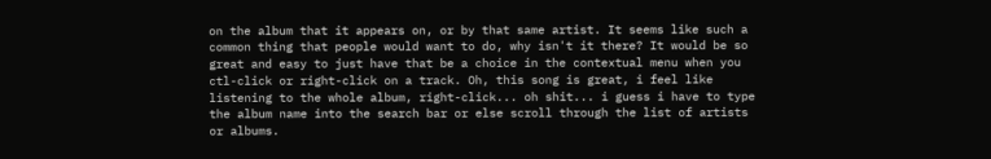on the album that it appears on, or by that same artist. It seems like such a common thing that people would want to do, why isn't it there? It would be so great and easy to just have that be a choice in the contextual menu when you ctl-click or right-click on a track. Oh, this song is great, i feel like listening to the whole album, right-click... oh shit... i guess i have to type the album name into the search bar or else scroll through the list of artists or albums.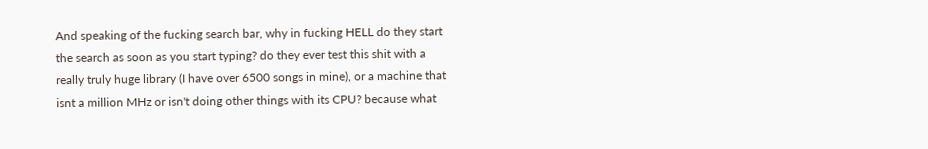And speaking of the fucking search bar, why in fucking HELL do they start the search as soon as you start typing? do they ever test this shit with a really truly huge library (I have over 6500 songs in mine), or a machine that isnt a million MHz or isn't doing other things with its CPU? because what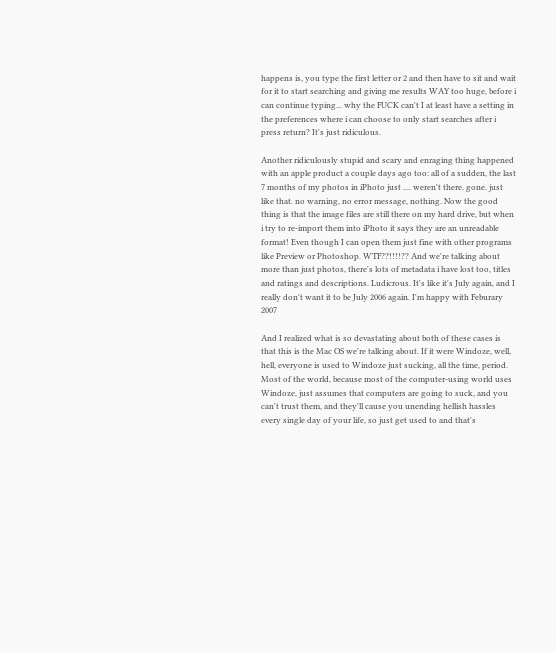happens is, you type the first letter or 2 and then have to sit and wait for it to start searching and giving me results WAY too huge, before i can continue typing... why the FUCK can't I at least have a setting in the preferences where i can choose to only start searches after i press return? It's just ridiculous.

Another ridiculously stupid and scary and enraging thing happened with an apple product a couple days ago too: all of a sudden, the last 7 months of my photos in iPhoto just .... weren't there. gone. just like that. no warning, no error message, nothing. Now the good thing is that the image files are still there on my hard drive, but when i try to re-import them into iPhoto it says they are an unreadable format! Even though I can open them just fine with other programs like Preview or Photoshop. WTF??!!!!?? And we're talking about more than just photos, there's lots of metadata i have lost too, titles and ratings and descriptions. Ludicrous. It's like it's July again, and I really don't want it to be July 2006 again. I'm happy with Feburary 2007

And I realized what is so devastating about both of these cases is that this is the Mac OS we're talking about. If it were Windoze, well, hell, everyone is used to Windoze just sucking, all the time, period. Most of the world, because most of the computer-using world uses Windoze, just assumes that computers are going to suck, and you can't trust them, and they'll cause you unending hellish hassles every single day of your life, so just get used to and that's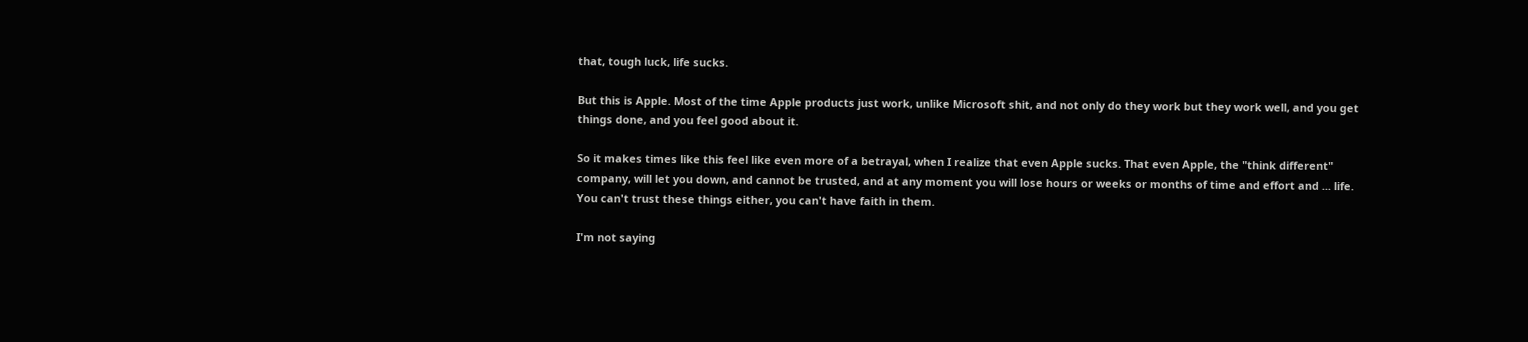that, tough luck, life sucks.

But this is Apple. Most of the time Apple products just work, unlike Microsoft shit, and not only do they work but they work well, and you get things done, and you feel good about it.

So it makes times like this feel like even more of a betrayal, when I realize that even Apple sucks. That even Apple, the "think different" company, will let you down, and cannot be trusted, and at any moment you will lose hours or weeks or months of time and effort and ... life. You can't trust these things either, you can't have faith in them.

I'm not saying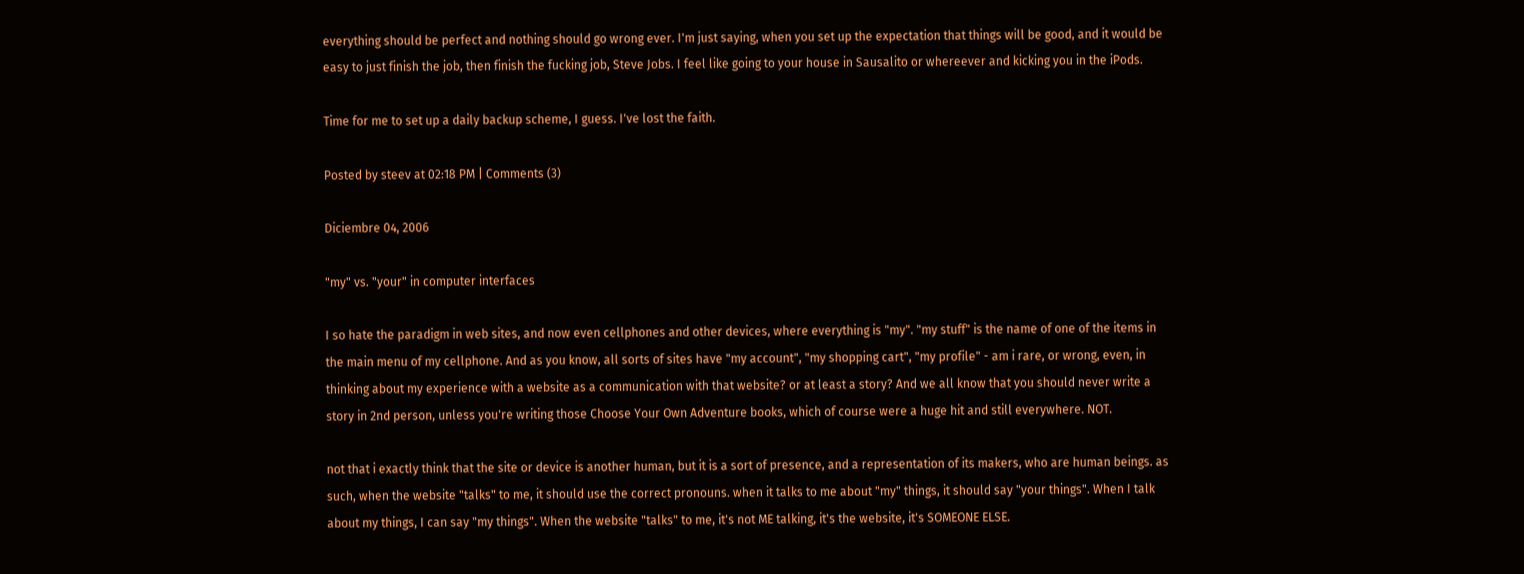everything should be perfect and nothing should go wrong ever. I'm just saying, when you set up the expectation that things will be good, and it would be easy to just finish the job, then finish the fucking job, Steve Jobs. I feel like going to your house in Sausalito or whereever and kicking you in the iPods.

Time for me to set up a daily backup scheme, I guess. I've lost the faith.

Posted by steev at 02:18 PM | Comments (3)

Diciembre 04, 2006

"my" vs. "your" in computer interfaces

I so hate the paradigm in web sites, and now even cellphones and other devices, where everything is "my". "my stuff" is the name of one of the items in the main menu of my cellphone. And as you know, all sorts of sites have "my account", "my shopping cart", "my profile" - am i rare, or wrong, even, in thinking about my experience with a website as a communication with that website? or at least a story? And we all know that you should never write a story in 2nd person, unless you're writing those Choose Your Own Adventure books, which of course were a huge hit and still everywhere. NOT.

not that i exactly think that the site or device is another human, but it is a sort of presence, and a representation of its makers, who are human beings. as such, when the website "talks" to me, it should use the correct pronouns. when it talks to me about "my" things, it should say "your things". When I talk about my things, I can say "my things". When the website "talks" to me, it's not ME talking, it's the website, it's SOMEONE ELSE.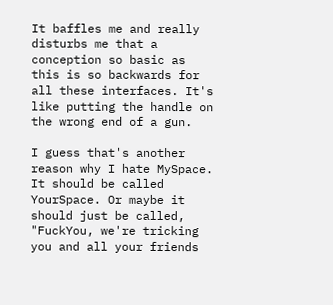It baffles me and really disturbs me that a conception so basic as this is so backwards for all these interfaces. It's like putting the handle on the wrong end of a gun.

I guess that's another reason why I hate MySpace. It should be called YourSpace. Or maybe it should just be called, "FuckYou, we're tricking you and all your friends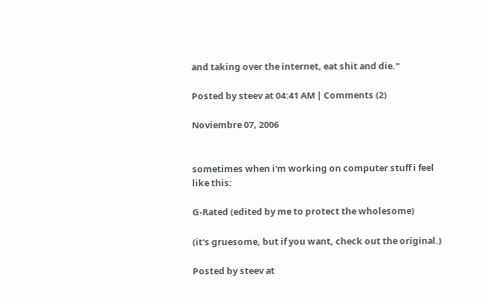and taking over the internet, eat shit and die."

Posted by steev at 04:41 AM | Comments (2)

Noviembre 07, 2006


sometimes when i'm working on computer stuff i feel like this:

G-Rated (edited by me to protect the wholesome)

(it's gruesome, but if you want, check out the original.)

Posted by steev at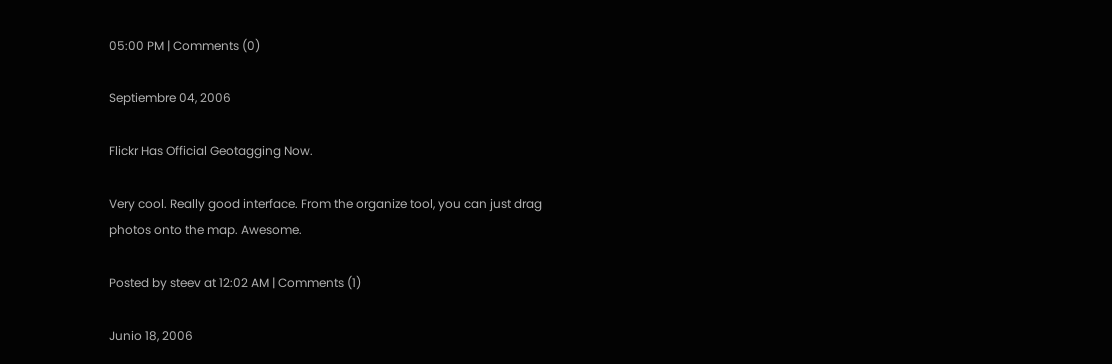05:00 PM | Comments (0)

Septiembre 04, 2006

Flickr Has Official Geotagging Now.

Very cool. Really good interface. From the organize tool, you can just drag photos onto the map. Awesome.

Posted by steev at 12:02 AM | Comments (1)

Junio 18, 2006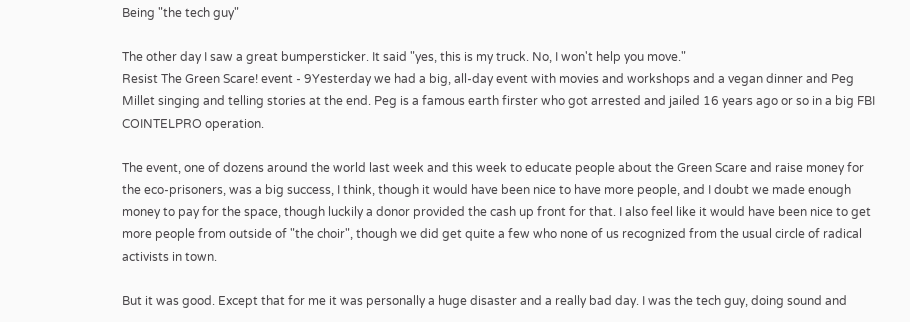Being "the tech guy"

The other day I saw a great bumpersticker. It said "yes, this is my truck. No, I won't help you move."
Resist The Green Scare! event - 9Yesterday we had a big, all-day event with movies and workshops and a vegan dinner and Peg Millet singing and telling stories at the end. Peg is a famous earth firster who got arrested and jailed 16 years ago or so in a big FBI COINTELPRO operation.

The event, one of dozens around the world last week and this week to educate people about the Green Scare and raise money for the eco-prisoners, was a big success, I think, though it would have been nice to have more people, and I doubt we made enough money to pay for the space, though luckily a donor provided the cash up front for that. I also feel like it would have been nice to get more people from outside of "the choir", though we did get quite a few who none of us recognized from the usual circle of radical activists in town.

But it was good. Except that for me it was personally a huge disaster and a really bad day. I was the tech guy, doing sound and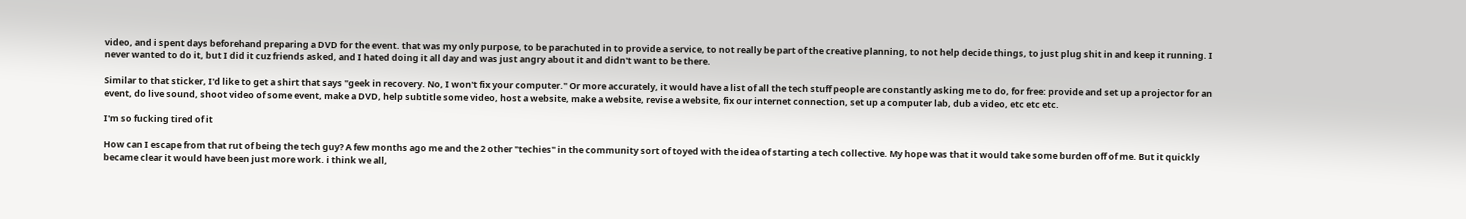video, and i spent days beforehand preparing a DVD for the event. that was my only purpose, to be parachuted in to provide a service, to not really be part of the creative planning, to not help decide things, to just plug shit in and keep it running. I never wanted to do it, but I did it cuz friends asked, and I hated doing it all day and was just angry about it and didn't want to be there.

Similar to that sticker, I'd like to get a shirt that says "geek in recovery. No, I won't fix your computer." Or more accurately, it would have a list of all the tech stuff people are constantly asking me to do, for free: provide and set up a projector for an event, do live sound, shoot video of some event, make a DVD, help subtitle some video, host a website, make a website, revise a website, fix our internet connection, set up a computer lab, dub a video, etc etc etc.

I'm so fucking tired of it

How can I escape from that rut of being the tech guy? A few months ago me and the 2 other "techies" in the community sort of toyed with the idea of starting a tech collective. My hope was that it would take some burden off of me. But it quickly became clear it would have been just more work. i think we all,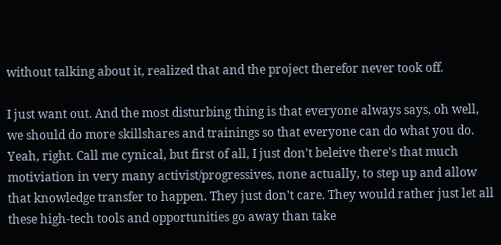without talking about it, realized that and the project therefor never took off.

I just want out. And the most disturbing thing is that everyone always says, oh well, we should do more skillshares and trainings so that everyone can do what you do. Yeah, right. Call me cynical, but first of all, I just don't beleive there's that much motiviation in very many activist/progressives, none actually, to step up and allow that knowledge transfer to happen. They just don't care. They would rather just let all these high-tech tools and opportunities go away than take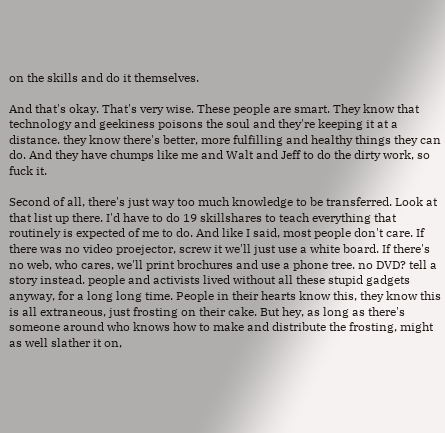on the skills and do it themselves.

And that's okay. That's very wise. These people are smart. They know that technology and geekiness poisons the soul and they're keeping it at a distance. they know there's better, more fulfilling and healthy things they can do. And they have chumps like me and Walt and Jeff to do the dirty work, so fuck it.

Second of all, there's just way too much knowledge to be transferred. Look at that list up there. I'd have to do 19 skillshares to teach everything that routinely is expected of me to do. And like I said, most people don't care. If there was no video proejector, screw it we'll just use a white board. If there's no web, who cares, we'll print brochures and use a phone tree. no DVD? tell a story instead. people and activists lived without all these stupid gadgets anyway, for a long long time. People in their hearts know this, they know this is all extraneous, just frosting on their cake. But hey, as long as there's someone around who knows how to make and distribute the frosting, might as well slather it on,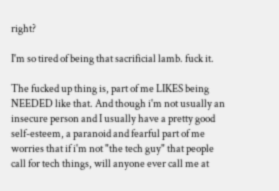right?

I'm so tired of being that sacrificial lamb. fuck it.

The fucked up thing is, part of me LIKES being NEEDED like that. And though i'm not usually an insecure person and I usually have a pretty good self-esteem, a paranoid and fearful part of me worries that if i'm not "the tech guy" that people call for tech things, will anyone ever call me at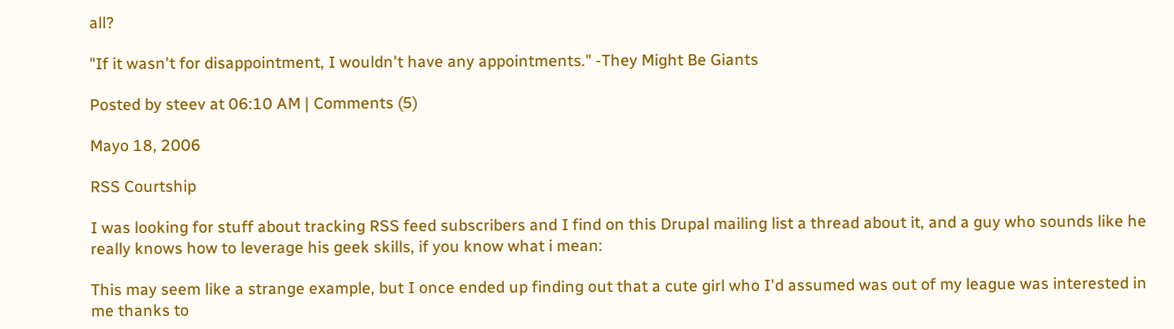all?

"If it wasn't for disappointment, I wouldn't have any appointments." -They Might Be Giants

Posted by steev at 06:10 AM | Comments (5)

Mayo 18, 2006

RSS Courtship

I was looking for stuff about tracking RSS feed subscribers and I find on this Drupal mailing list a thread about it, and a guy who sounds like he really knows how to leverage his geek skills, if you know what i mean:

This may seem like a strange example, but I once ended up finding out that a cute girl who I'd assumed was out of my league was interested in me thanks to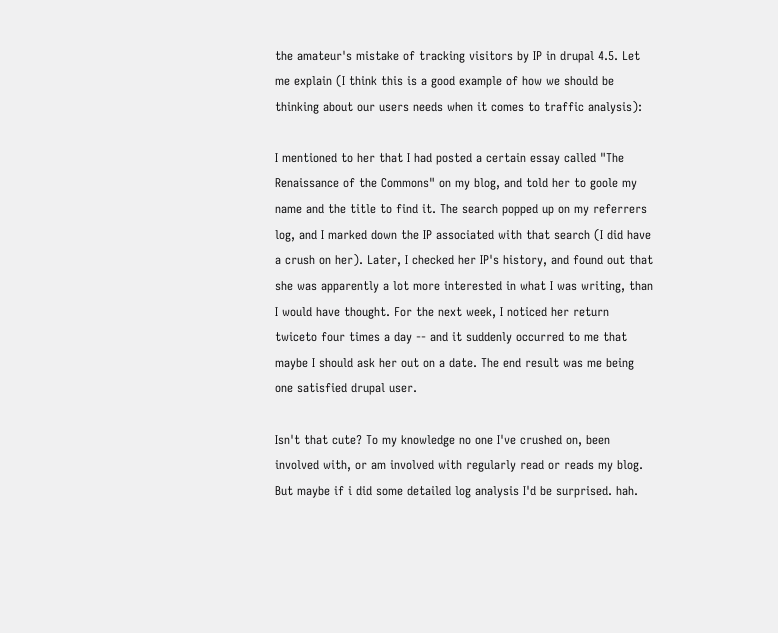the amateur's mistake of tracking visitors by IP in drupal 4.5. Let me explain (I think this is a good example of how we should be thinking about our users needs when it comes to traffic analysis):

I mentioned to her that I had posted a certain essay called "The Renaissance of the Commons" on my blog, and told her to goole my name and the title to find it. The search popped up on my referrers log, and I marked down the IP associated with that search (I did have a crush on her). Later, I checked her IP's history, and found out that she was apparently a lot more interested in what I was writing, than I would have thought. For the next week, I noticed her return twiceto four times a day -- and it suddenly occurred to me that maybe I should ask her out on a date. The end result was me being one satisfied drupal user.

Isn't that cute? To my knowledge no one I've crushed on, been involved with, or am involved with regularly read or reads my blog. But maybe if i did some detailed log analysis I'd be surprised. hah.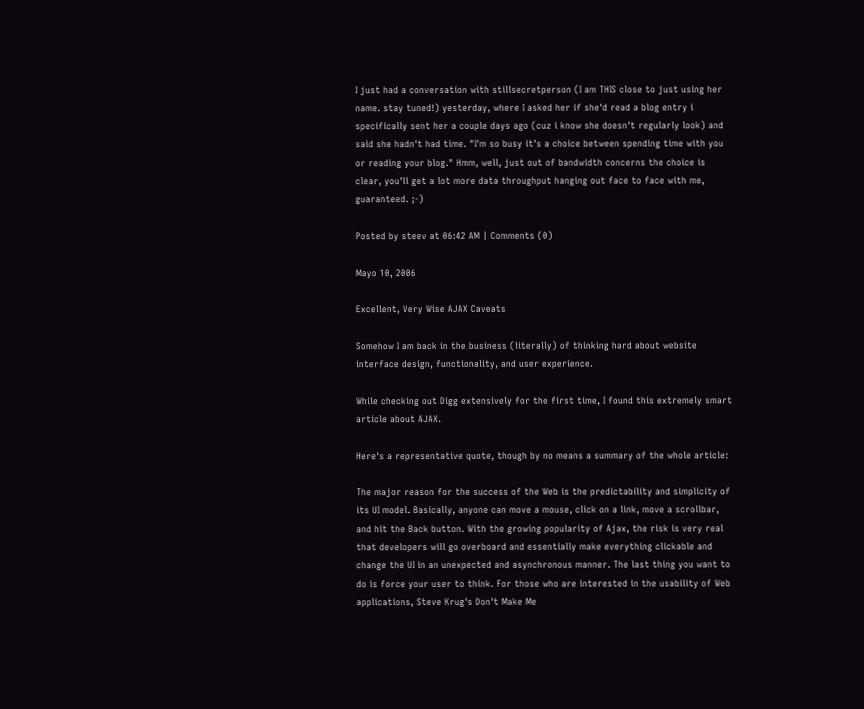I just had a conversation with stillsecretperson (I am THIS close to just using her name. stay tuned!) yesterday, where I asked her if she'd read a blog entry i specifically sent her a couple days ago (cuz i know she doesn't regularly look) and said she hadn't had time. "I'm so busy it's a choice between spending time with you or reading your blog." Hmm, well, just out of bandwidth concerns the choice is clear, you'll get a lot more data throughput hanging out face to face with me, guaranteed. ;-)

Posted by steev at 06:42 AM | Comments (0)

Mayo 10, 2006

Excellent, Very Wise AJAX Caveats

Somehow I am back in the business (literally) of thinking hard about website interface design, functionality, and user experience.

While checking out Digg extensively for the first time, I found this extremely smart article about AJAX.

Here's a representative quote, though by no means a summary of the whole article:

The major reason for the success of the Web is the predictability and simplicity of its UI model. Basically, anyone can move a mouse, click on a link, move a scrollbar, and hit the Back button. With the growing popularity of Ajax, the risk is very real that developers will go overboard and essentially make everything clickable and change the UI in an unexpected and asynchronous manner. The last thing you want to do is force your user to think. For those who are interested in the usability of Web applications, Steve Krug's Don't Make Me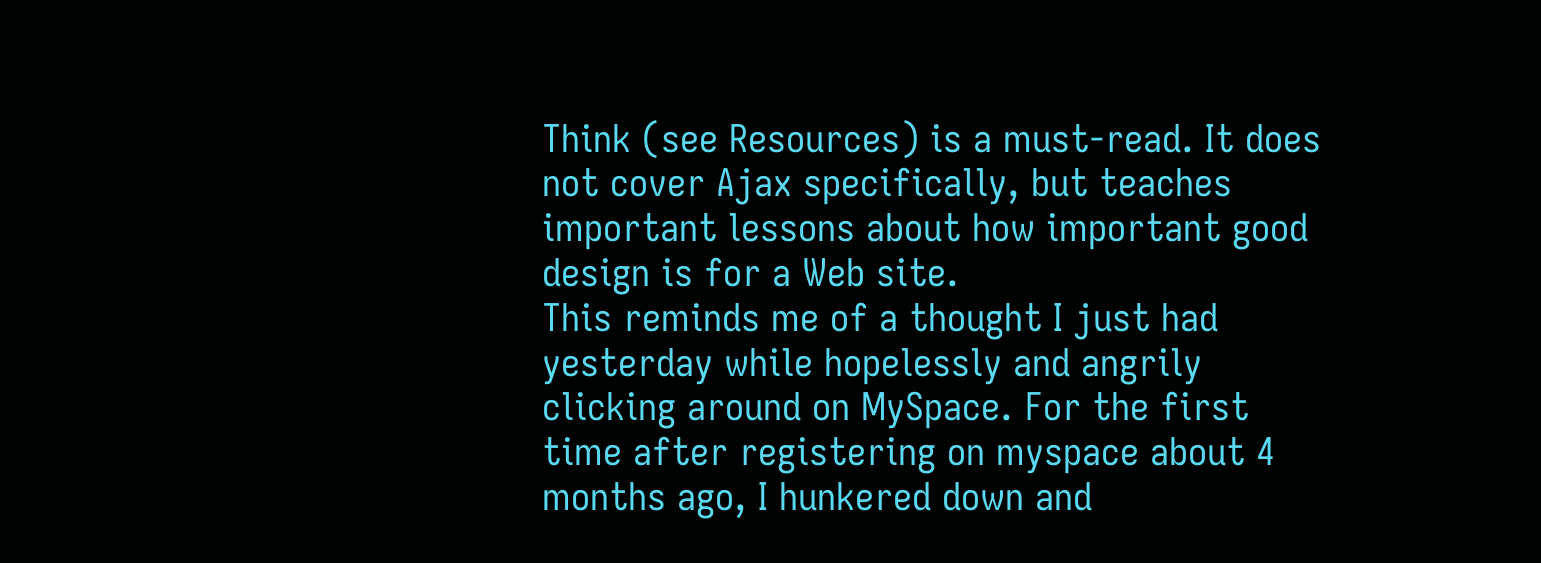Think (see Resources) is a must-read. It does not cover Ajax specifically, but teaches important lessons about how important good design is for a Web site.
This reminds me of a thought I just had yesterday while hopelessly and angrily clicking around on MySpace. For the first time after registering on myspace about 4 months ago, I hunkered down and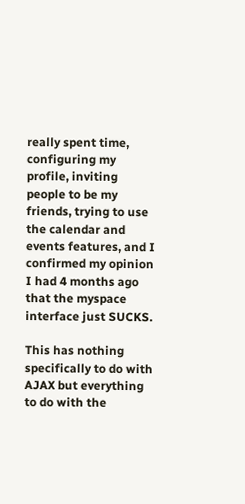really spent time, configuring my profile, inviting people to be my friends, trying to use the calendar and events features, and I confirmed my opinion I had 4 months ago that the myspace interface just SUCKS.

This has nothing specifically to do with AJAX but everything to do with the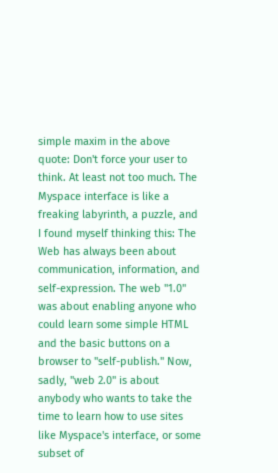simple maxim in the above quote: Don't force your user to think. At least not too much. The Myspace interface is like a freaking labyrinth, a puzzle, and I found myself thinking this: The Web has always been about communication, information, and self-expression. The web "1.0" was about enabling anyone who could learn some simple HTML and the basic buttons on a browser to "self-publish." Now, sadly, "web 2.0" is about anybody who wants to take the time to learn how to use sites like Myspace's interface, or some subset of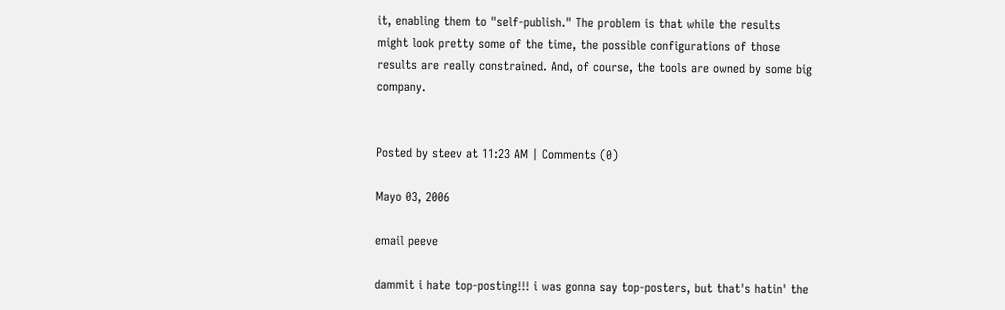it, enabling them to "self-publish." The problem is that while the results might look pretty some of the time, the possible configurations of those results are really constrained. And, of course, the tools are owned by some big company.


Posted by steev at 11:23 AM | Comments (0)

Mayo 03, 2006

email peeve

dammit i hate top-posting!!! i was gonna say top-posters, but that's hatin' the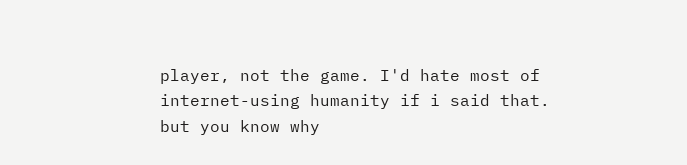player, not the game. I'd hate most of internet-using humanity if i said that.
but you know why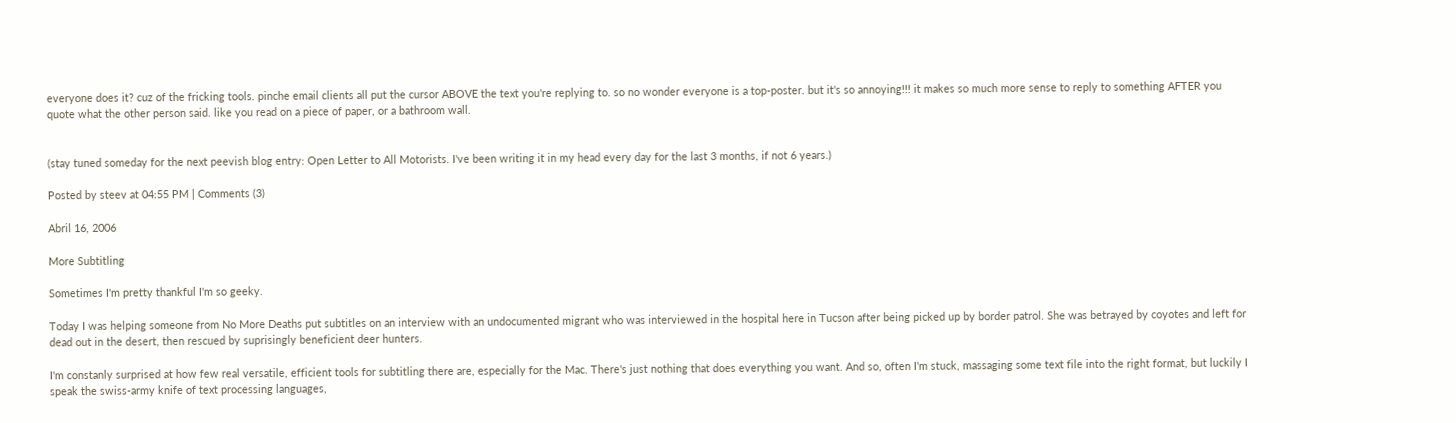everyone does it? cuz of the fricking tools. pinche email clients all put the cursor ABOVE the text you're replying to. so no wonder everyone is a top-poster. but it's so annoying!!! it makes so much more sense to reply to something AFTER you quote what the other person said. like you read on a piece of paper, or a bathroom wall.


(stay tuned someday for the next peevish blog entry: Open Letter to All Motorists. I've been writing it in my head every day for the last 3 months, if not 6 years.)

Posted by steev at 04:55 PM | Comments (3)

Abril 16, 2006

More Subtitling

Sometimes I'm pretty thankful I'm so geeky.

Today I was helping someone from No More Deaths put subtitles on an interview with an undocumented migrant who was interviewed in the hospital here in Tucson after being picked up by border patrol. She was betrayed by coyotes and left for dead out in the desert, then rescued by suprisingly beneficient deer hunters.

I'm constanly surprised at how few real versatile, efficient tools for subtitling there are, especially for the Mac. There's just nothing that does everything you want. And so, often I'm stuck, massaging some text file into the right format, but luckily I speak the swiss-army knife of text processing languages,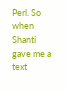Perl. So when Shanti gave me a text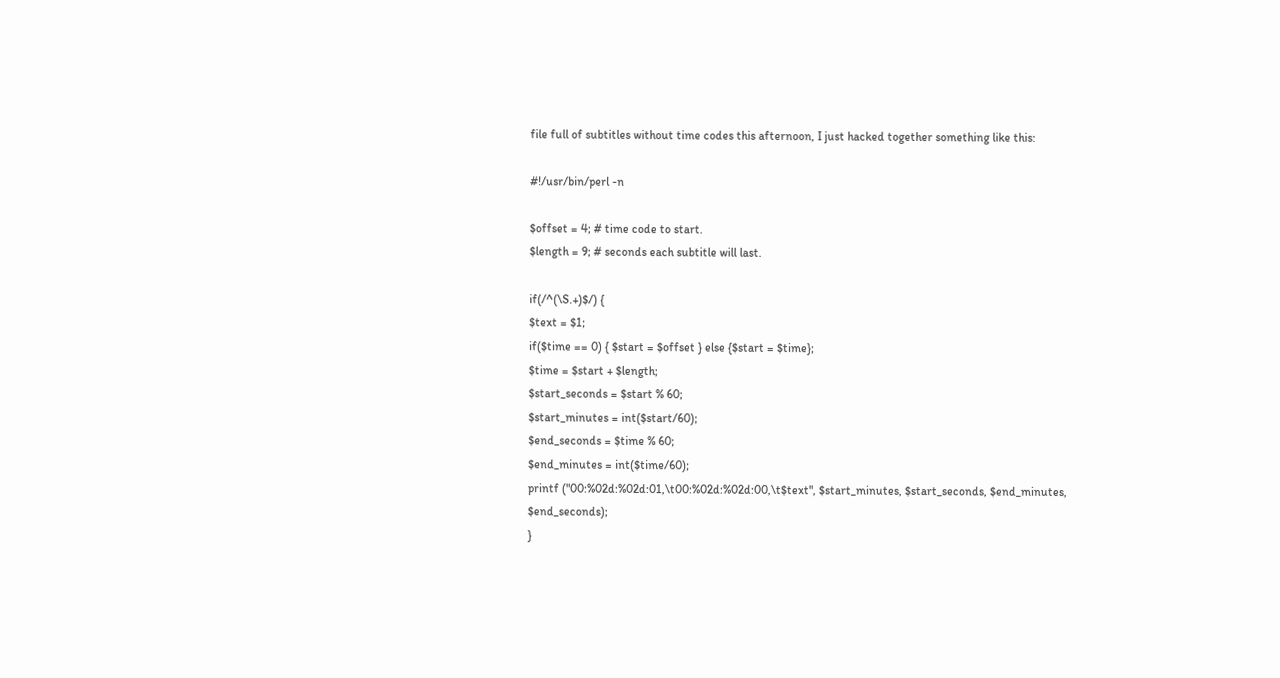file full of subtitles without time codes this afternoon, I just hacked together something like this:

#!/usr/bin/perl -n

$offset = 4; # time code to start.
$length = 9; # seconds each subtitle will last.

if(/^(\S.+)$/) {
$text = $1;
if($time == 0) { $start = $offset } else {$start = $time};
$time = $start + $length;
$start_seconds = $start % 60;
$start_minutes = int($start/60);
$end_seconds = $time % 60;
$end_minutes = int($time/60);
printf ("00:%02d:%02d:01,\t00:%02d:%02d:00,\t$text", $start_minutes, $start_seconds, $end_minutes, $end_seconds);
}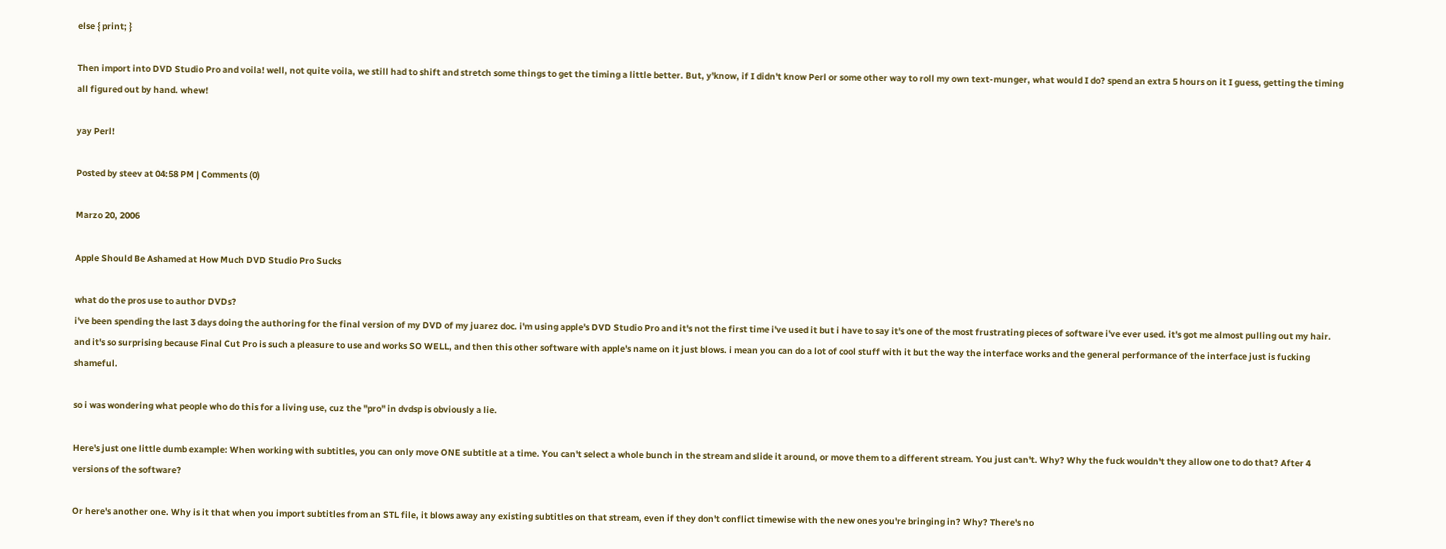else { print; }

Then import into DVD Studio Pro and voila! well, not quite voila, we still had to shift and stretch some things to get the timing a little better. But, y'know, if I didn't know Perl or some other way to roll my own text-munger, what would I do? spend an extra 5 hours on it I guess, getting the timing all figured out by hand. whew!

yay Perl!

Posted by steev at 04:58 PM | Comments (0)

Marzo 20, 2006

Apple Should Be Ashamed at How Much DVD Studio Pro Sucks

what do the pros use to author DVDs?
i've been spending the last 3 days doing the authoring for the final version of my DVD of my juarez doc. i'm using apple's DVD Studio Pro and it's not the first time i've used it but i have to say it's one of the most frustrating pieces of software i've ever used. it's got me almost pulling out my hair. and it's so surprising because Final Cut Pro is such a pleasure to use and works SO WELL, and then this other software with apple's name on it just blows. i mean you can do a lot of cool stuff with it but the way the interface works and the general performance of the interface just is fucking shameful.

so i was wondering what people who do this for a living use, cuz the "pro" in dvdsp is obviously a lie.

Here's just one little dumb example: When working with subtitles, you can only move ONE subtitle at a time. You can't select a whole bunch in the stream and slide it around, or move them to a different stream. You just can't. Why? Why the fuck wouldn't they allow one to do that? After 4 versions of the software?

Or here's another one. Why is it that when you import subtitles from an STL file, it blows away any existing subtitles on that stream, even if they don't conflict timewise with the new ones you're bringing in? Why? There's no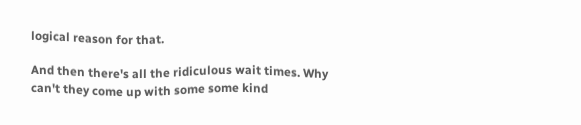logical reason for that.

And then there's all the ridiculous wait times. Why can't they come up with some some kind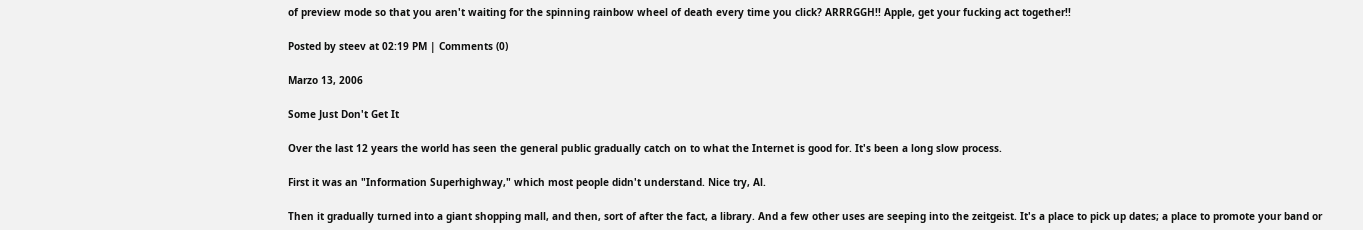of preview mode so that you aren't waiting for the spinning rainbow wheel of death every time you click? ARRRGGH!! Apple, get your fucking act together!!

Posted by steev at 02:19 PM | Comments (0)

Marzo 13, 2006

Some Just Don't Get It

Over the last 12 years the world has seen the general public gradually catch on to what the Internet is good for. It's been a long slow process.

First it was an "Information Superhighway," which most people didn't understand. Nice try, Al.

Then it gradually turned into a giant shopping mall, and then, sort of after the fact, a library. And a few other uses are seeping into the zeitgeist. It's a place to pick up dates; a place to promote your band or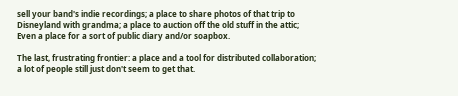sell your band's indie recordings; a place to share photos of that trip to Disneyland with grandma; a place to auction off the old stuff in the attic; Even a place for a sort of public diary and/or soapbox.

The last, frustrating frontier: a place and a tool for distributed collaboration; a lot of people still just don't seem to get that.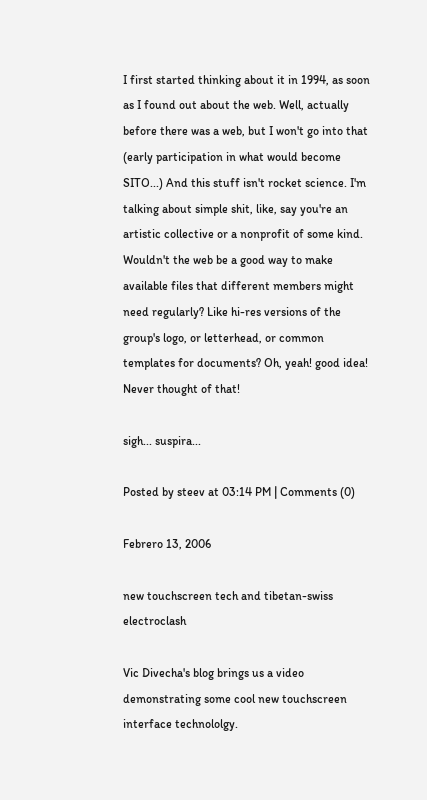I first started thinking about it in 1994, as soon as I found out about the web. Well, actually before there was a web, but I won't go into that (early participation in what would become SITO...) And this stuff isn't rocket science. I'm talking about simple shit, like, say you're an artistic collective or a nonprofit of some kind. Wouldn't the web be a good way to make available files that different members might need regularly? Like hi-res versions of the group's logo, or letterhead, or common templates for documents? Oh, yeah! good idea! Never thought of that!

sigh... suspira...

Posted by steev at 03:14 PM | Comments (0)

Febrero 13, 2006

new touchscreen tech and tibetan-swiss electroclash

Vic Divecha's blog brings us a video demonstrating some cool new touchscreen interface technololgy.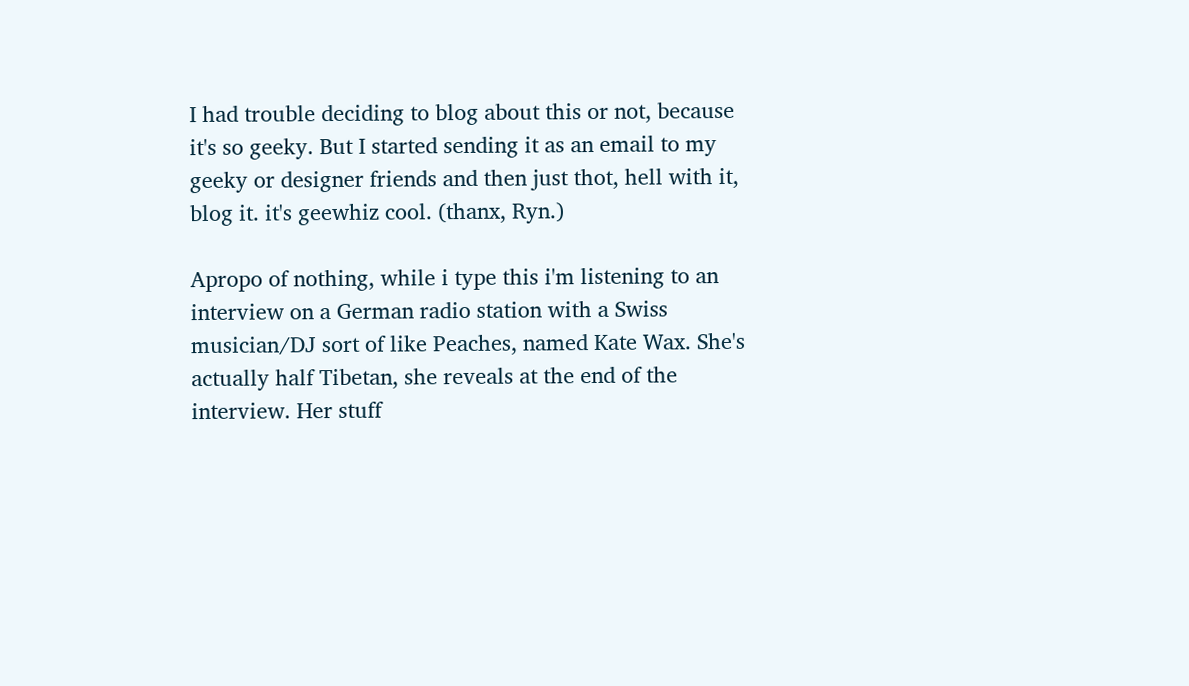I had trouble deciding to blog about this or not, because it's so geeky. But I started sending it as an email to my geeky or designer friends and then just thot, hell with it, blog it. it's geewhiz cool. (thanx, Ryn.)

Apropo of nothing, while i type this i'm listening to an interview on a German radio station with a Swiss musician/DJ sort of like Peaches, named Kate Wax. She's actually half Tibetan, she reveals at the end of the interview. Her stuff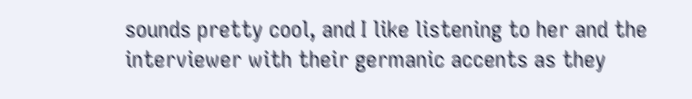sounds pretty cool, and I like listening to her and the interviewer with their germanic accents as they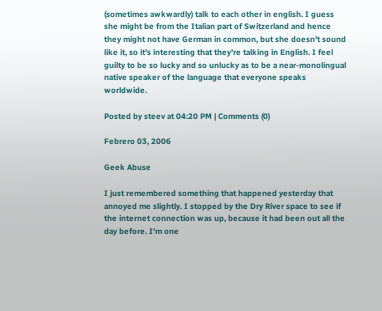(sometimes awkwardly) talk to each other in english. I guess she might be from the Italian part of Switzerland and hence they might not have German in common, but she doesn't sound like it, so it's interesting that they're talking in English. I feel guilty to be so lucky and so unlucky as to be a near-monolingual native speaker of the language that everyone speaks worldwide.

Posted by steev at 04:20 PM | Comments (0)

Febrero 03, 2006

Geek Abuse

I just remembered something that happened yesterday that annoyed me slightly. I stopped by the Dry River space to see if the internet connection was up, because it had been out all the day before. I'm one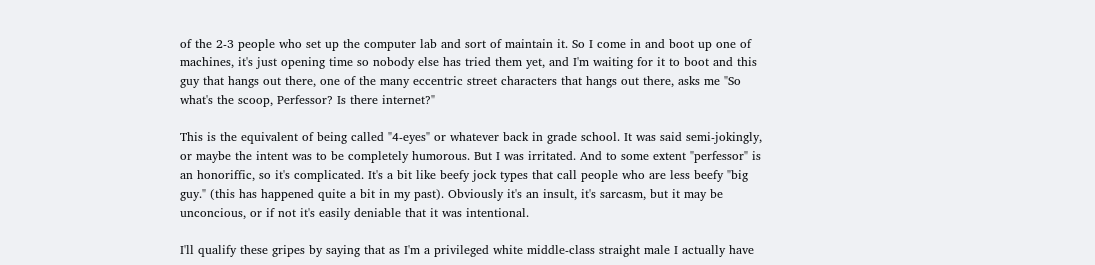of the 2-3 people who set up the computer lab and sort of maintain it. So I come in and boot up one of machines, it's just opening time so nobody else has tried them yet, and I'm waiting for it to boot and this guy that hangs out there, one of the many eccentric street characters that hangs out there, asks me "So what's the scoop, Perfessor? Is there internet?"

This is the equivalent of being called "4-eyes" or whatever back in grade school. It was said semi-jokingly, or maybe the intent was to be completely humorous. But I was irritated. And to some extent "perfessor" is an honoriffic, so it's complicated. It's a bit like beefy jock types that call people who are less beefy "big guy." (this has happened quite a bit in my past). Obviously it's an insult, it's sarcasm, but it may be unconcious, or if not it's easily deniable that it was intentional.

I'll qualify these gripes by saying that as I'm a privileged white middle-class straight male I actually have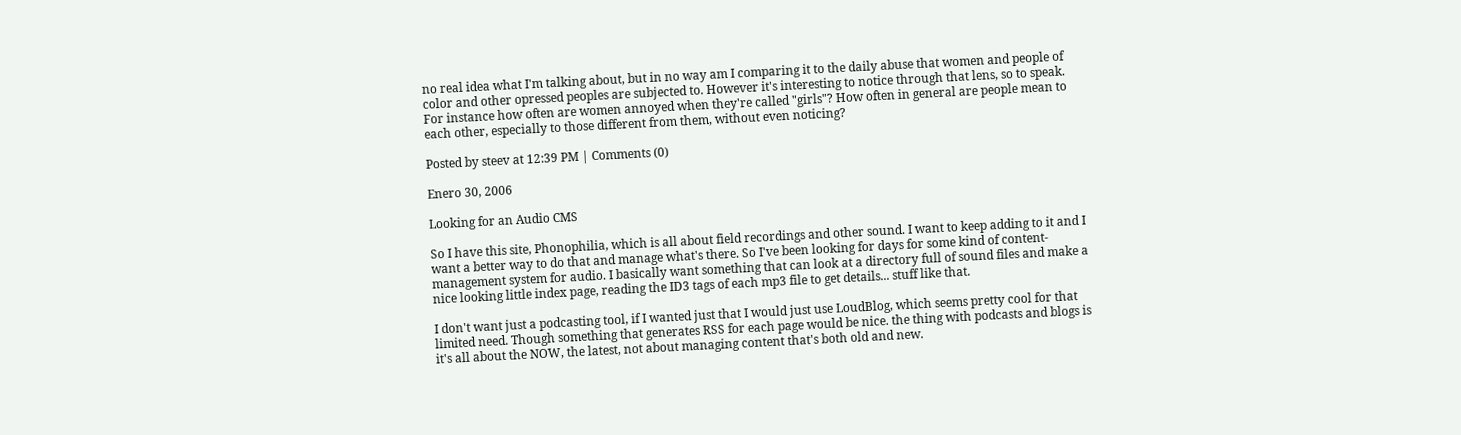no real idea what I'm talking about, but in no way am I comparing it to the daily abuse that women and people of color and other opressed peoples are subjected to. However it's interesting to notice through that lens, so to speak. For instance how often are women annoyed when they're called "girls"? How often in general are people mean to each other, especially to those different from them, without even noticing?

Posted by steev at 12:39 PM | Comments (0)

Enero 30, 2006

Looking for an Audio CMS

So I have this site, Phonophilia, which is all about field recordings and other sound. I want to keep adding to it and I want a better way to do that and manage what's there. So I've been looking for days for some kind of content-management system for audio. I basically want something that can look at a directory full of sound files and make a nice looking little index page, reading the ID3 tags of each mp3 file to get details... stuff like that.

I don't want just a podcasting tool, if I wanted just that I would just use LoudBlog, which seems pretty cool for that limited need. Though something that generates RSS for each page would be nice. the thing with podcasts and blogs is it's all about the NOW, the latest, not about managing content that's both old and new.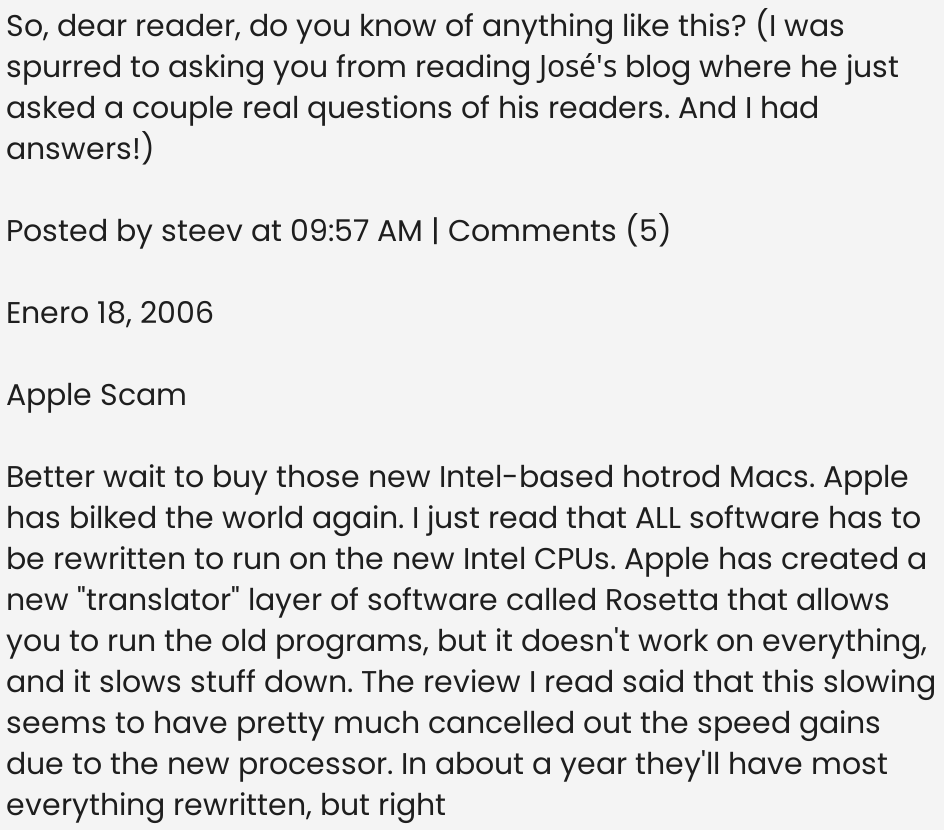So, dear reader, do you know of anything like this? (I was spurred to asking you from reading José's blog where he just asked a couple real questions of his readers. And I had answers!)

Posted by steev at 09:57 AM | Comments (5)

Enero 18, 2006

Apple Scam

Better wait to buy those new Intel-based hotrod Macs. Apple has bilked the world again. I just read that ALL software has to be rewritten to run on the new Intel CPUs. Apple has created a new "translator" layer of software called Rosetta that allows you to run the old programs, but it doesn't work on everything, and it slows stuff down. The review I read said that this slowing seems to have pretty much cancelled out the speed gains due to the new processor. In about a year they'll have most everything rewritten, but right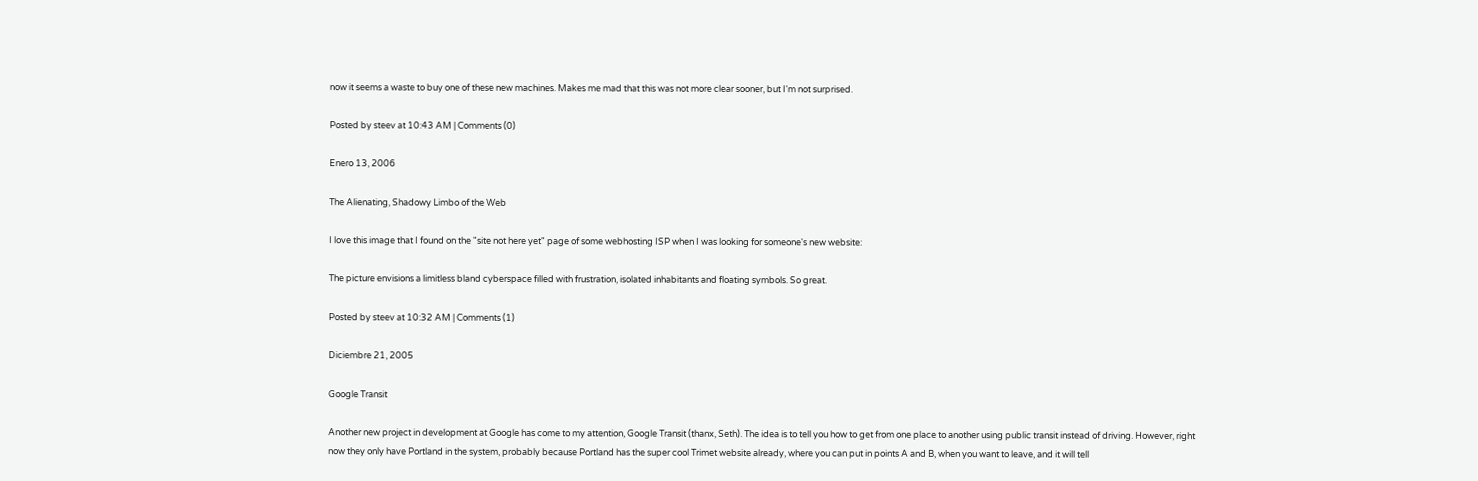now it seems a waste to buy one of these new machines. Makes me mad that this was not more clear sooner, but I'm not surprised.

Posted by steev at 10:43 AM | Comments (0)

Enero 13, 2006

The Alienating, Shadowy Limbo of the Web

I love this image that I found on the "site not here yet" page of some webhosting ISP when I was looking for someone's new website:

The picture envisions a limitless bland cyberspace filled with frustration, isolated inhabitants and floating symbols. So great.

Posted by steev at 10:32 AM | Comments (1)

Diciembre 21, 2005

Google Transit

Another new project in development at Google has come to my attention, Google Transit (thanx, Seth). The idea is to tell you how to get from one place to another using public transit instead of driving. However, right now they only have Portland in the system, probably because Portland has the super cool Trimet website already, where you can put in points A and B, when you want to leave, and it will tell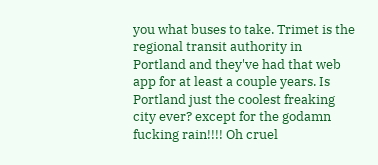you what buses to take. Trimet is the regional transit authority in Portland and they've had that web app for at least a couple years. Is Portland just the coolest freaking city ever? except for the godamn fucking rain!!!! Oh cruel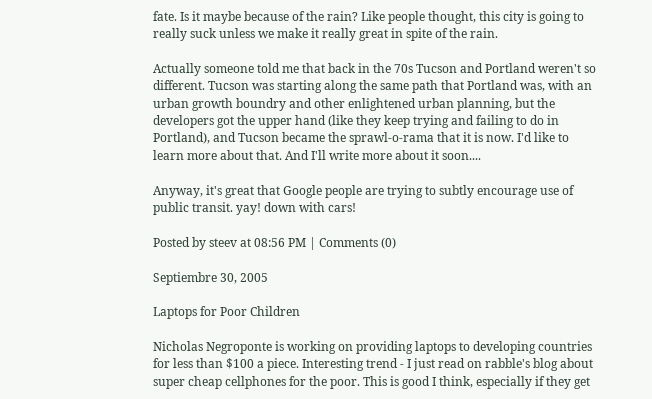fate. Is it maybe because of the rain? Like people thought, this city is going to really suck unless we make it really great in spite of the rain.

Actually someone told me that back in the 70s Tucson and Portland weren't so different. Tucson was starting along the same path that Portland was, with an urban growth boundry and other enlightened urban planning, but the developers got the upper hand (like they keep trying and failing to do in Portland), and Tucson became the sprawl-o-rama that it is now. I'd like to learn more about that. And I'll write more about it soon....

Anyway, it's great that Google people are trying to subtly encourage use of public transit. yay! down with cars!

Posted by steev at 08:56 PM | Comments (0)

Septiembre 30, 2005

Laptops for Poor Children

Nicholas Negroponte is working on providing laptops to developing countries for less than $100 a piece. Interesting trend - I just read on rabble's blog about super cheap cellphones for the poor. This is good I think, especially if they get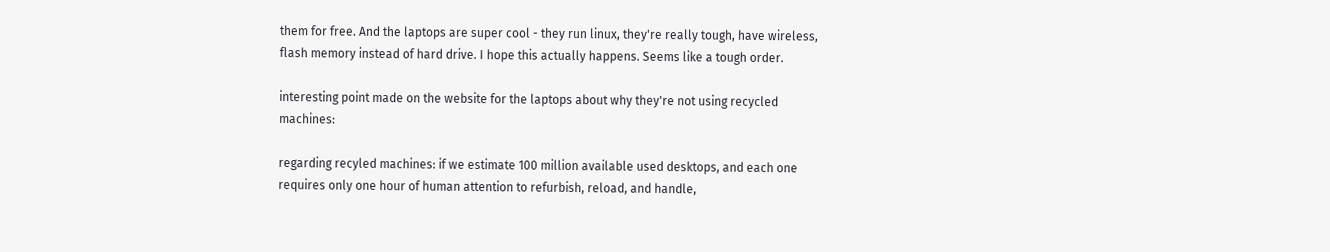them for free. And the laptops are super cool - they run linux, they're really tough, have wireless, flash memory instead of hard drive. I hope this actually happens. Seems like a tough order.

interesting point made on the website for the laptops about why they're not using recycled machines:

regarding recyled machines: if we estimate 100 million available used desktops, and each one requires only one hour of human attention to refurbish, reload, and handle,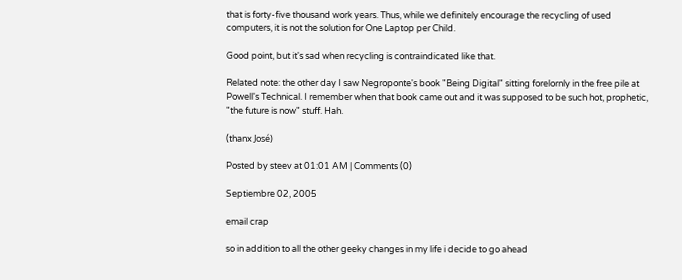that is forty-five thousand work years. Thus, while we definitely encourage the recycling of used computers, it is not the solution for One Laptop per Child.

Good point, but it's sad when recycling is contraindicated like that.

Related note: the other day I saw Negroponte's book "Being Digital" sitting forelornly in the free pile at Powell's Technical. I remember when that book came out and it was supposed to be such hot, prophetic, "the future is now" stuff. Hah.

(thanx José)

Posted by steev at 01:01 AM | Comments (0)

Septiembre 02, 2005

email crap

so in addition to all the other geeky changes in my life i decide to go ahead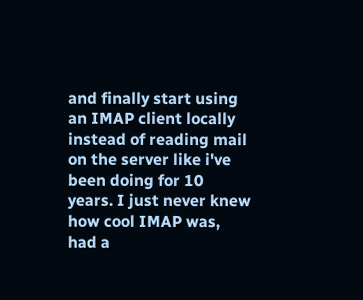and finally start using an IMAP client locally instead of reading mail on the server like i've been doing for 10 years. I just never knew how cool IMAP was, had a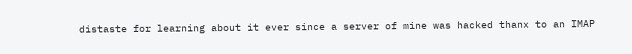distaste for learning about it ever since a server of mine was hacked thanx to an IMAP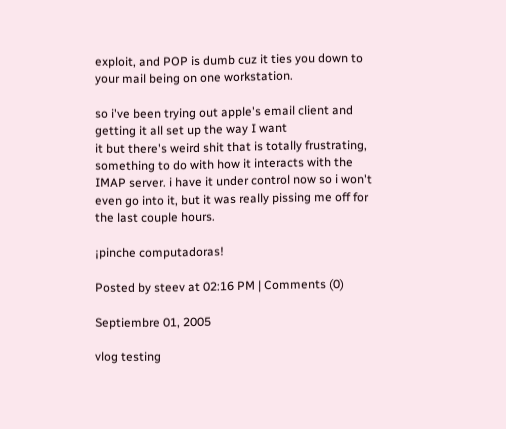exploit, and POP is dumb cuz it ties you down to your mail being on one workstation.

so i've been trying out apple's email client and getting it all set up the way I want
it but there's weird shit that is totally frustrating, something to do with how it interacts with the IMAP server. i have it under control now so i won't even go into it, but it was really pissing me off for the last couple hours.

¡pinche computadoras!

Posted by steev at 02:16 PM | Comments (0)

Septiembre 01, 2005

vlog testing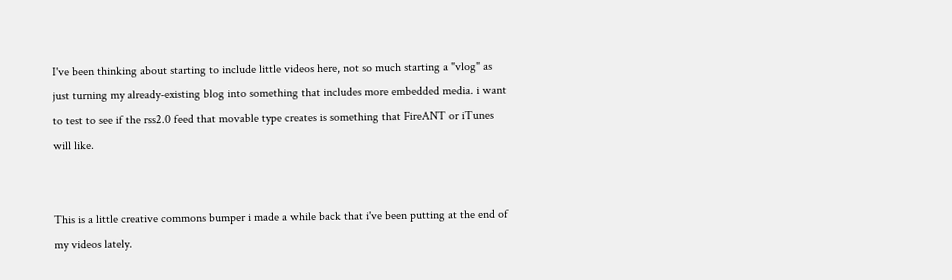I've been thinking about starting to include little videos here, not so much starting a "vlog" as just turning my already-existing blog into something that includes more embedded media. i want to test to see if the rss2.0 feed that movable type creates is something that FireANT or iTunes will like.


This is a little creative commons bumper i made a while back that i've been putting at the end of my videos lately.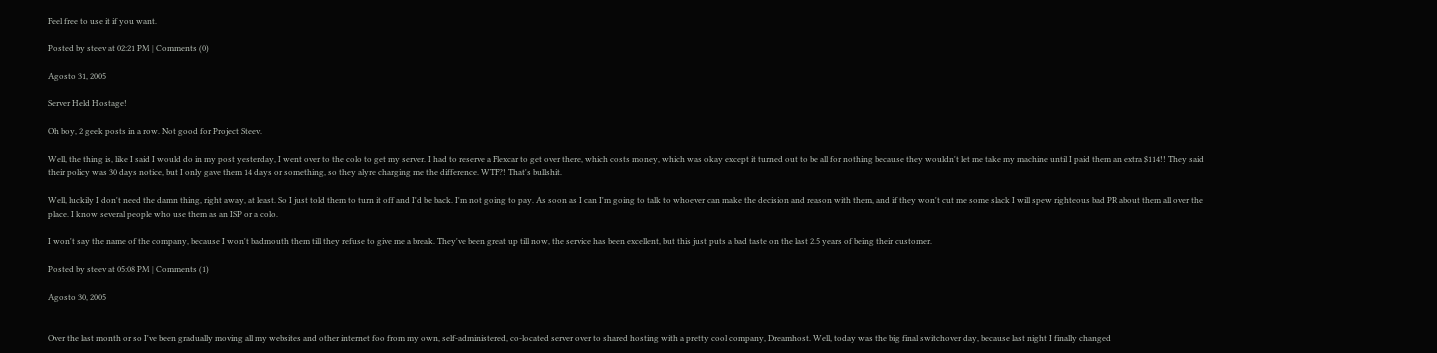Feel free to use it if you want.

Posted by steev at 02:21 PM | Comments (0)

Agosto 31, 2005

Server Held Hostage!

Oh boy, 2 geek posts in a row. Not good for Project Steev.

Well, the thing is, like I said I would do in my post yesterday, I went over to the colo to get my server. I had to reserve a Flexcar to get over there, which costs money, which was okay except it turned out to be all for nothing because they wouldn't let me take my machine until I paid them an extra $114!! They said their policy was 30 days notice, but I only gave them 14 days or something, so they alyre charging me the difference. WTF?! That's bullshit.

Well, luckily I don't need the damn thing, right away, at least. So I just told them to turn it off and I'd be back. I'm not going to pay. As soon as I can I'm going to talk to whoever can make the decision and reason with them, and if they won't cut me some slack I will spew righteous bad PR about them all over the place. I know several people who use them as an ISP or a colo.

I won't say the name of the company, because I won't badmouth them till they refuse to give me a break. They've been great up till now, the service has been excellent, but this just puts a bad taste on the last 2.5 years of being their customer.

Posted by steev at 05:08 PM | Comments (1)

Agosto 30, 2005


Over the last month or so I've been gradually moving all my websites and other internet foo from my own, self-administered, co-located server over to shared hosting with a pretty cool company, Dreamhost. Well, today was the big final switchover day, because last night I finally changed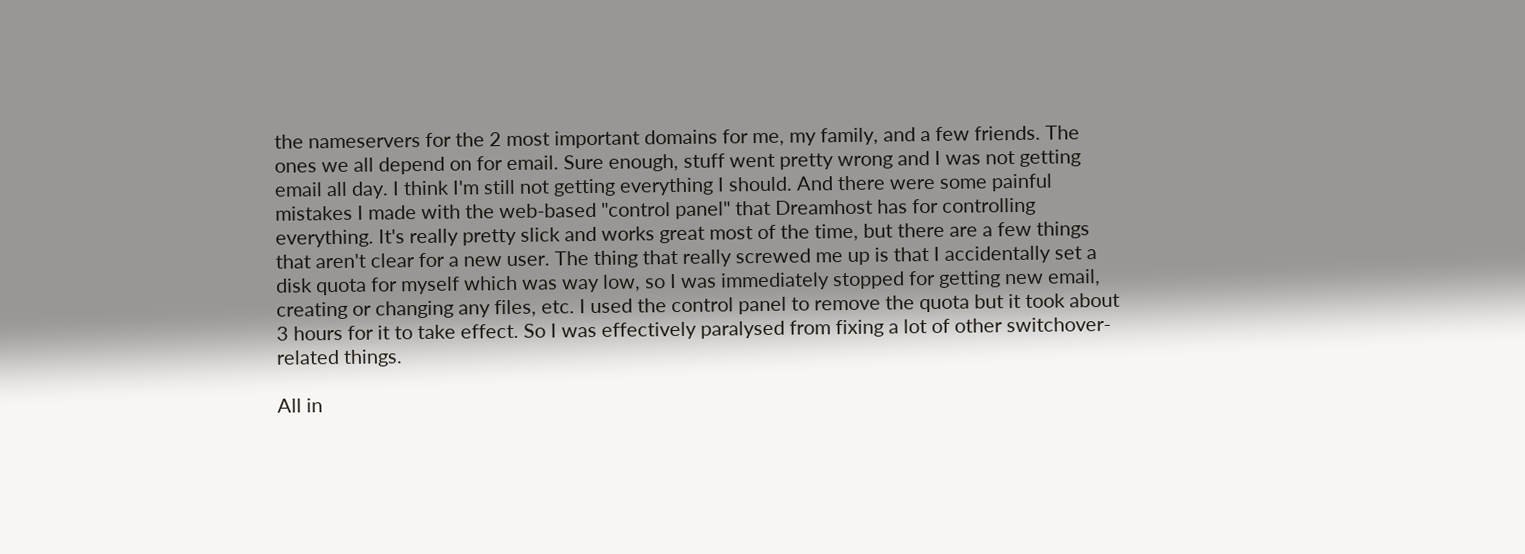the nameservers for the 2 most important domains for me, my family, and a few friends. The ones we all depend on for email. Sure enough, stuff went pretty wrong and I was not getting email all day. I think I'm still not getting everything I should. And there were some painful mistakes I made with the web-based "control panel" that Dreamhost has for controlling everything. It's really pretty slick and works great most of the time, but there are a few things that aren't clear for a new user. The thing that really screwed me up is that I accidentally set a disk quota for myself which was way low, so I was immediately stopped for getting new email, creating or changing any files, etc. I used the control panel to remove the quota but it took about 3 hours for it to take effect. So I was effectively paralysed from fixing a lot of other switchover-related things.

All in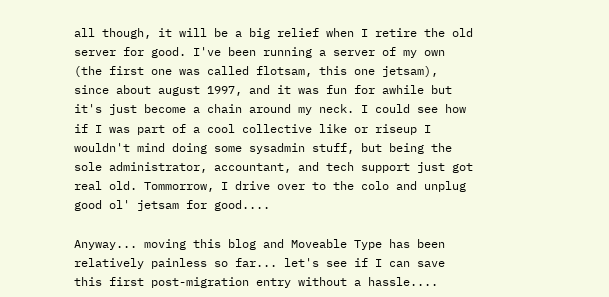all though, it will be a big relief when I retire the old server for good. I've been running a server of my own (the first one was called flotsam, this one jetsam), since about august 1997, and it was fun for awhile but it's just become a chain around my neck. I could see how if I was part of a cool collective like or riseup I wouldn't mind doing some sysadmin stuff, but being the sole administrator, accountant, and tech support just got real old. Tommorrow, I drive over to the colo and unplug good ol' jetsam for good....

Anyway... moving this blog and Moveable Type has been relatively painless so far... let's see if I can save this first post-migration entry without a hassle....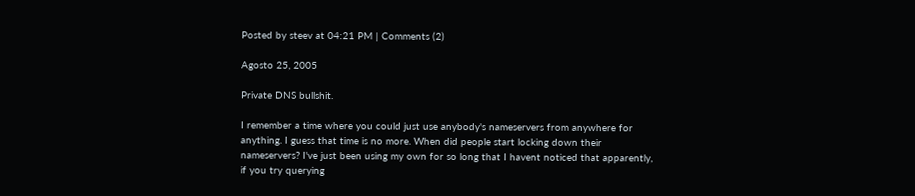Posted by steev at 04:21 PM | Comments (2)

Agosto 25, 2005

Private DNS bullshit.

I remember a time where you could just use anybody's nameservers from anywhere for anything. I guess that time is no more. When did people start locking down their nameservers? I've just been using my own for so long that I havent noticed that apparently, if you try querying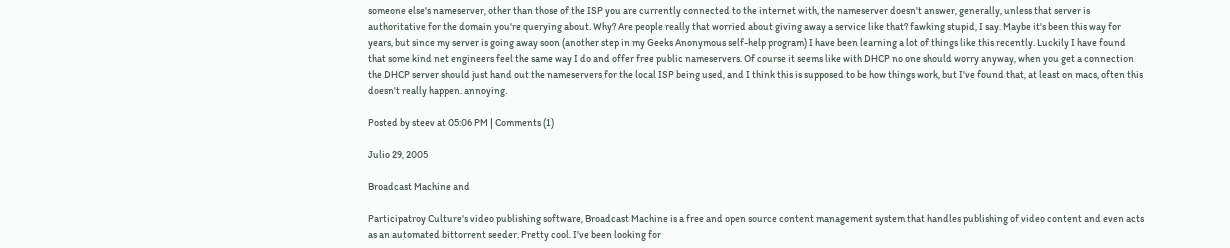someone else's nameserver, other than those of the ISP you are currently connected to the internet with, the nameserver doesn't answer, generally, unless that server is authoritative for the domain you're querying about. Why? Are people really that worried about giving away a service like that? fawking stupid, I say. Maybe it's been this way for years, but since my server is going away soon (another step in my Geeks Anonymous self-help program) I have been learning a lot of things like this recently. Luckily I have found that some kind net engineers feel the same way I do and offer free public nameservers. Of course it seems like with DHCP no one should worry anyway, when you get a connection the DHCP server should just hand out the nameservers for the local ISP being used, and I think this is supposed to be how things work, but I've found that, at least on macs, often this doesn't really happen. annoying.

Posted by steev at 05:06 PM | Comments (1)

Julio 29, 2005

Broadcast Machine and

Participatroy Culture's video publishing software, Broadcast Machine is a free and open source content management system that handles publishing of video content and even acts as an automated bittorrent seeder. Pretty cool. I've been looking for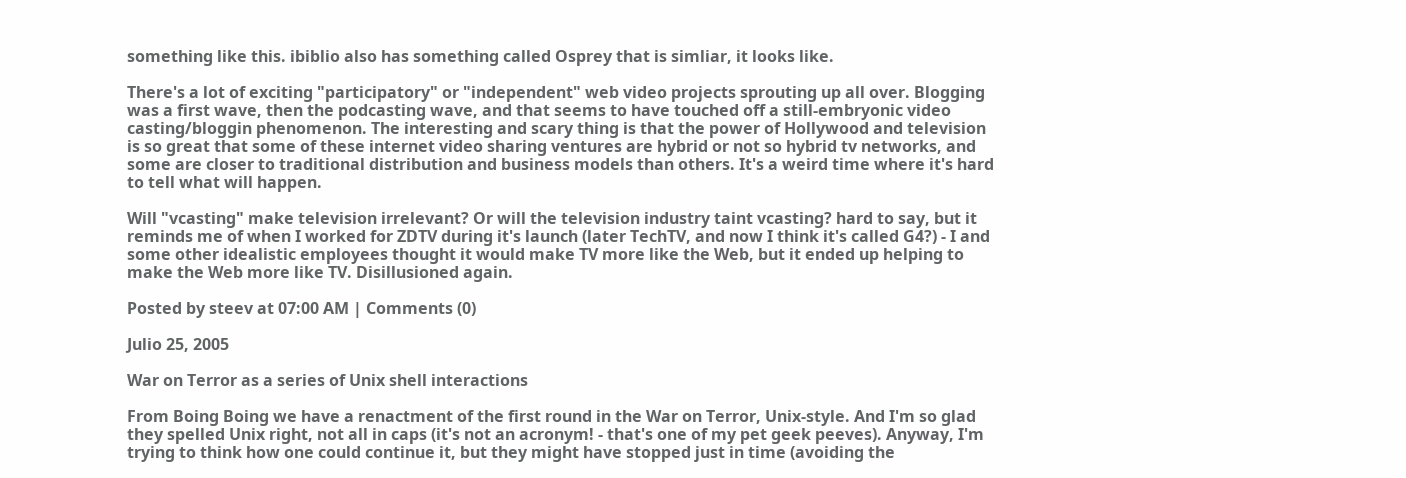something like this. ibiblio also has something called Osprey that is simliar, it looks like.

There's a lot of exciting "participatory" or "independent" web video projects sprouting up all over. Blogging was a first wave, then the podcasting wave, and that seems to have touched off a still-embryonic video casting/bloggin phenomenon. The interesting and scary thing is that the power of Hollywood and television is so great that some of these internet video sharing ventures are hybrid or not so hybrid tv networks, and some are closer to traditional distribution and business models than others. It's a weird time where it's hard to tell what will happen.

Will "vcasting" make television irrelevant? Or will the television industry taint vcasting? hard to say, but it reminds me of when I worked for ZDTV during it's launch (later TechTV, and now I think it's called G4?) - I and some other idealistic employees thought it would make TV more like the Web, but it ended up helping to make the Web more like TV. Disillusioned again.

Posted by steev at 07:00 AM | Comments (0)

Julio 25, 2005

War on Terror as a series of Unix shell interactions

From Boing Boing we have a renactment of the first round in the War on Terror, Unix-style. And I'm so glad they spelled Unix right, not all in caps (it's not an acronym! - that's one of my pet geek peeves). Anyway, I'm trying to think how one could continue it, but they might have stopped just in time (avoiding the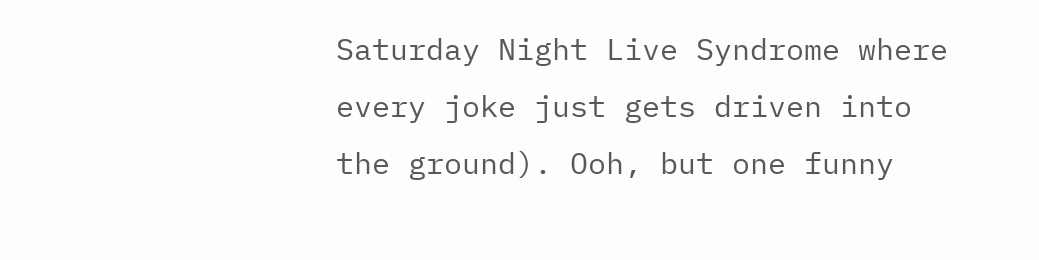Saturday Night Live Syndrome where every joke just gets driven into the ground). Ooh, but one funny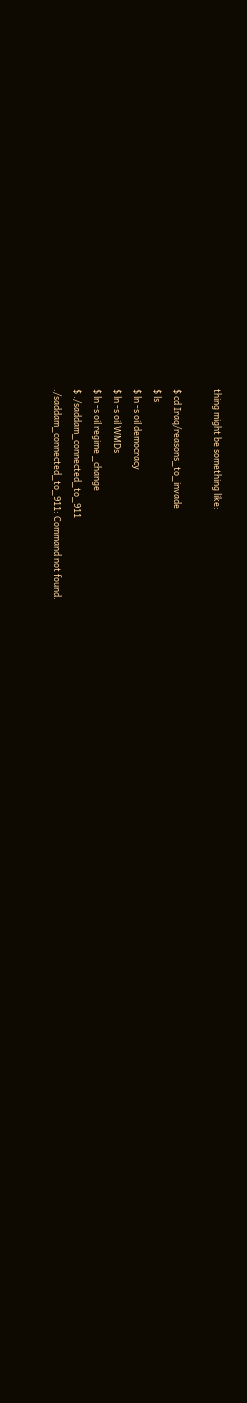thing might be something like:

$ cd Iraq/reasons_to_invade
$ ls
$ ln -s oil democracy
$ ln -s oil WMDs
$ ln -s oil regime _change
$ ./saddam_connected_to_911
./saddam_connected_to_911: Command not found.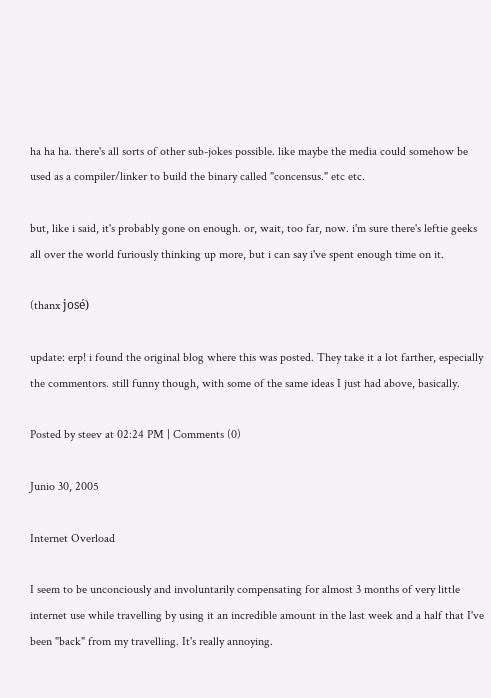ha ha ha. there's all sorts of other sub-jokes possible. like maybe the media could somehow be used as a compiler/linker to build the binary called "concensus." etc etc.

but, like i said, it's probably gone on enough. or, wait, too far, now. i'm sure there's leftie geeks all over the world furiously thinking up more, but i can say i've spent enough time on it.

(thanx josé)

update: erp! i found the original blog where this was posted. They take it a lot farther, especially the commentors. still funny though, with some of the same ideas I just had above, basically.

Posted by steev at 02:24 PM | Comments (0)

Junio 30, 2005

Internet Overload

I seem to be unconciously and involuntarily compensating for almost 3 months of very little internet use while travelling by using it an incredible amount in the last week and a half that I've been "back" from my travelling. It's really annoying.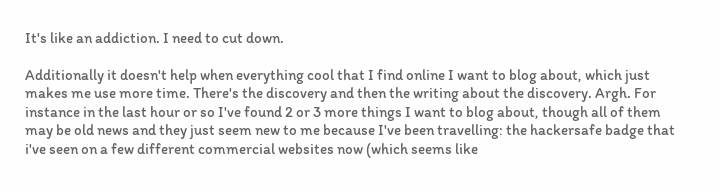It's like an addiction. I need to cut down.

Additionally it doesn't help when everything cool that I find online I want to blog about, which just makes me use more time. There's the discovery and then the writing about the discovery. Argh. For instance in the last hour or so I've found 2 or 3 more things I want to blog about, though all of them may be old news and they just seem new to me because I've been travelling: the hackersafe badge that i've seen on a few different commercial websites now (which seems like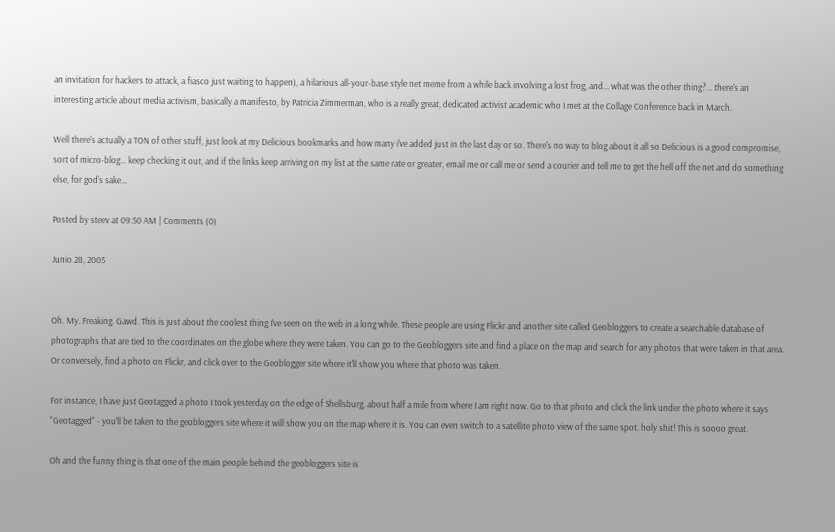an invitation for hackers to attack, a fiasco just waiting to happen), a hilarious all-your-base style net meme from a while back involving a lost frog, and... what was the other thing?... there's an interesting article about media activism, basically a manifesto, by Patricia Zimmerman, who is a really great, dedicated activist academic who I met at the Collage Conference back in March.

Well there's actually a TON of other stuff, just look at my Delicious bookmarks and how many i've added just in the last day or so. There's no way to blog about it all so Delicious is a good compromise, sort of micro-blog... keep checking it out, and if the links keep arriving on my list at the same rate or greater, email me or call me or send a courier and tell me to get the hell off the net and do something else, for god's sake...

Posted by steev at 09:50 AM | Comments (0)

Junio 28, 2005


Oh. My. Freaking. Gawd. This is just about the coolest thing I've seen on the web in a long while. These people are using Flickr and another site called Geobloggers to create a searchable database of photographs that are tied to the coordinates on the globe where they were taken. You can go to the Geobloggers site and find a place on the map and search for any photos that were taken in that area. Or conversely, find a photo on Flickr, and click over to the Geoblogger site where it'll show you where that photo was taken.

For instance, I have just Geotagged a photo I took yesterday on the edge of Shellsburg, about half a mile from where I am right now. Go to that photo and click the link under the photo where it says "Geotagged" - you'll be taken to the geobloggers site where it will show you on the map where it is. You can even switch to a satellite photo view of the same spot. holy shit! This is soooo great.

Oh and the funny thing is that one of the main people behind the geobloggers site is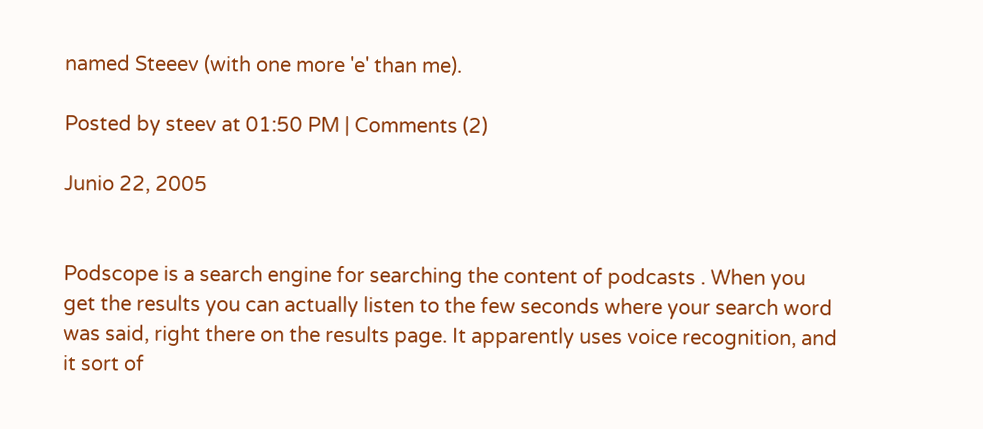named Steeev (with one more 'e' than me).

Posted by steev at 01:50 PM | Comments (2)

Junio 22, 2005


Podscope is a search engine for searching the content of podcasts . When you get the results you can actually listen to the few seconds where your search word was said, right there on the results page. It apparently uses voice recognition, and it sort of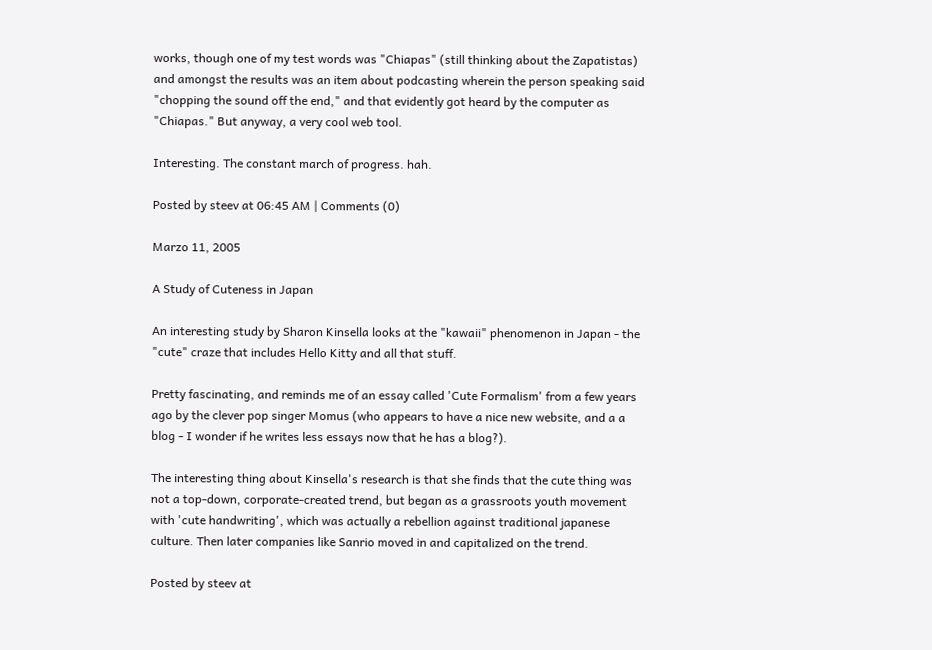works, though one of my test words was "Chiapas" (still thinking about the Zapatistas) and amongst the results was an item about podcasting wherein the person speaking said "chopping the sound off the end," and that evidently got heard by the computer as "Chiapas." But anyway, a very cool web tool.

Interesting. The constant march of progress. hah.

Posted by steev at 06:45 AM | Comments (0)

Marzo 11, 2005

A Study of Cuteness in Japan

An interesting study by Sharon Kinsella looks at the "kawaii" phenomenon in Japan - the "cute" craze that includes Hello Kitty and all that stuff.

Pretty fascinating, and reminds me of an essay called 'Cute Formalism' from a few years ago by the clever pop singer Momus (who appears to have a nice new website, and a a blog - I wonder if he writes less essays now that he has a blog?).

The interesting thing about Kinsella's research is that she finds that the cute thing was not a top-down, corporate-created trend, but began as a grassroots youth movement with 'cute handwriting', which was actually a rebellion against traditional japanese culture. Then later companies like Sanrio moved in and capitalized on the trend.

Posted by steev at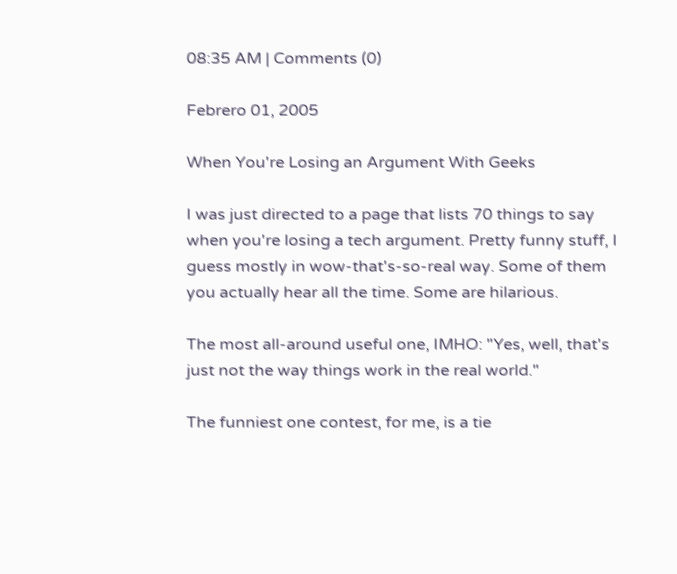08:35 AM | Comments (0)

Febrero 01, 2005

When You're Losing an Argument With Geeks

I was just directed to a page that lists 70 things to say when you're losing a tech argument. Pretty funny stuff, I guess mostly in wow-that's-so-real way. Some of them you actually hear all the time. Some are hilarious.

The most all-around useful one, IMHO: "Yes, well, that's just not the way things work in the real world."

The funniest one contest, for me, is a tie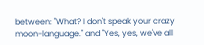between: "What? I don't speak your crazy moon-language." and "Yes, yes, we've all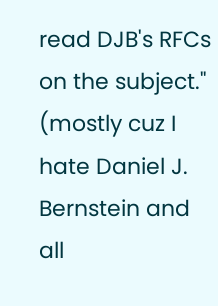read DJB's RFCs on the subject." (mostly cuz I hate Daniel J. Bernstein and all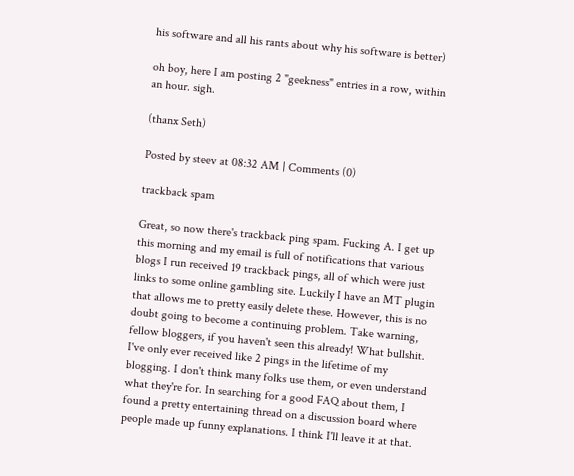his software and all his rants about why his software is better)

oh boy, here I am posting 2 "geekness" entries in a row, within an hour. sigh.

(thanx Seth)

Posted by steev at 08:32 AM | Comments (0)

trackback spam

Great, so now there's trackback ping spam. Fucking A. I get up this morning and my email is full of notifications that various blogs I run received 19 trackback pings, all of which were just links to some online gambling site. Luckily I have an MT plugin that allows me to pretty easily delete these. However, this is no doubt going to become a continuing problem. Take warning, fellow bloggers, if you haven't seen this already! What bullshit. I've only ever received like 2 pings in the lifetime of my blogging. I don't think many folks use them, or even understand what they're for. In searching for a good FAQ about them, I found a pretty entertaining thread on a discussion board where people made up funny explanations. I think I'll leave it at that.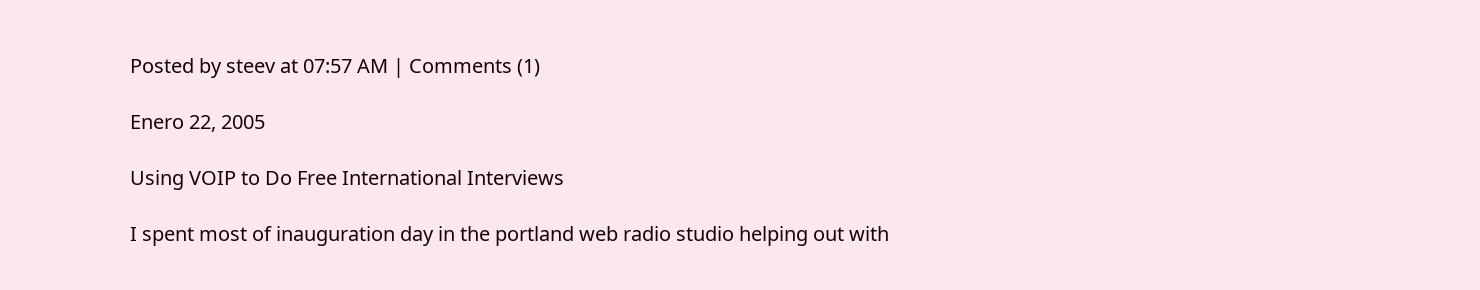Posted by steev at 07:57 AM | Comments (1)

Enero 22, 2005

Using VOIP to Do Free International Interviews

I spent most of inauguration day in the portland web radio studio helping out with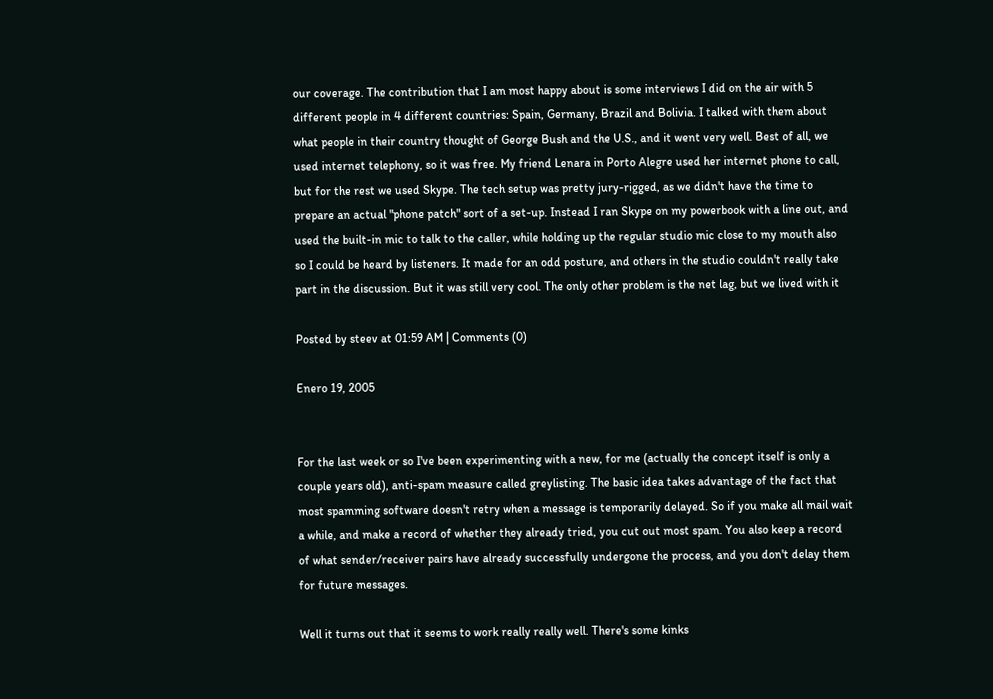our coverage. The contribution that I am most happy about is some interviews I did on the air with 5 different people in 4 different countries: Spain, Germany, Brazil and Bolivia. I talked with them about what people in their country thought of George Bush and the U.S., and it went very well. Best of all, we used internet telephony, so it was free. My friend Lenara in Porto Alegre used her internet phone to call, but for the rest we used Skype. The tech setup was pretty jury-rigged, as we didn't have the time to prepare an actual "phone patch" sort of a set-up. Instead I ran Skype on my powerbook with a line out, and used the built-in mic to talk to the caller, while holding up the regular studio mic close to my mouth also so I could be heard by listeners. It made for an odd posture, and others in the studio couldn't really take part in the discussion. But it was still very cool. The only other problem is the net lag, but we lived with it

Posted by steev at 01:59 AM | Comments (0)

Enero 19, 2005


For the last week or so I've been experimenting with a new, for me (actually the concept itself is only a couple years old), anti-spam measure called greylisting. The basic idea takes advantage of the fact that most spamming software doesn't retry when a message is temporarily delayed. So if you make all mail wait a while, and make a record of whether they already tried, you cut out most spam. You also keep a record of what sender/receiver pairs have already successfully undergone the process, and you don't delay them for future messages.

Well it turns out that it seems to work really really well. There's some kinks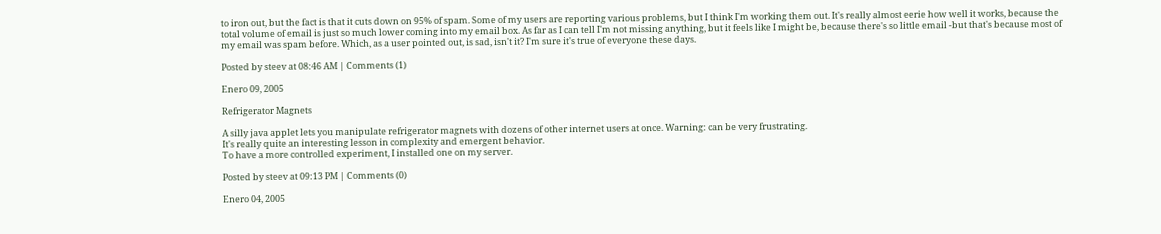to iron out, but the fact is that it cuts down on 95% of spam. Some of my users are reporting various problems, but I think I'm working them out. It's really almost eerie how well it works, because the total volume of email is just so much lower coming into my email box. As far as I can tell I'm not missing anything, but it feels like I might be, because there's so little email -but that's because most of my email was spam before. Which, as a user pointed out, is sad, isn't it? I'm sure it's true of everyone these days.

Posted by steev at 08:46 AM | Comments (1)

Enero 09, 2005

Refrigerator Magnets

A silly java applet lets you manipulate refrigerator magnets with dozens of other internet users at once. Warning: can be very frustrating.
It's really quite an interesting lesson in complexity and emergent behavior.
To have a more controlled experiment, I installed one on my server.

Posted by steev at 09:13 PM | Comments (0)

Enero 04, 2005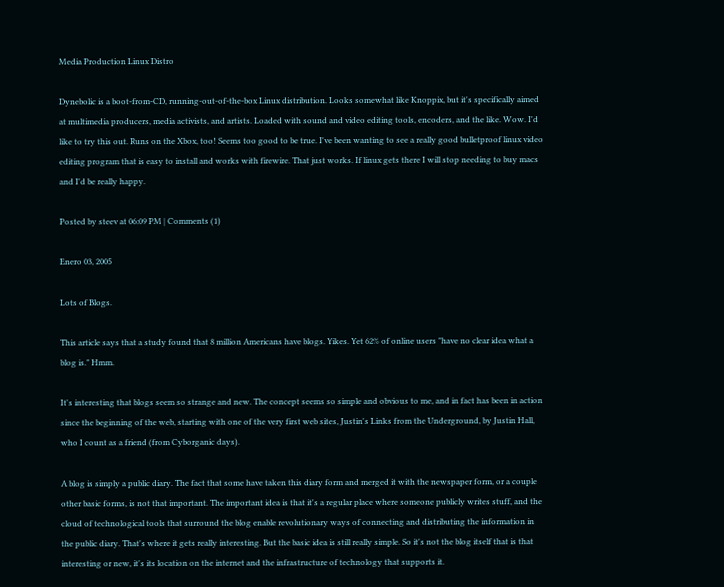Media Production Linux Distro

Dynebolic is a boot-from-CD, running-out-of-the-box Linux distribution. Looks somewhat like Knoppix, but it's specifically aimed at multimedia producers, media activists, and artists. Loaded with sound and video editing tools, encoders, and the like. Wow. I'd like to try this out. Runs on the Xbox, too! Seems too good to be true. I've been wanting to see a really good bulletproof linux video editing program that is easy to install and works with firewire. That just works. If linux gets there I will stop needing to buy macs and I'd be really happy.

Posted by steev at 06:09 PM | Comments (1)

Enero 03, 2005

Lots of Blogs.

This article says that a study found that 8 million Americans have blogs. Yikes. Yet 62% of online users "have no clear idea what a blog is." Hmm.

It's interesting that blogs seem so strange and new. The concept seems so simple and obvious to me, and in fact has been in action since the beginning of the web, starting with one of the very first web sites, Justin's Links from the Underground, by Justin Hall, who I count as a friend (from Cyborganic days).

A blog is simply a public diary. The fact that some have taken this diary form and merged it with the newspaper form, or a couple other basic forms, is not that important. The important idea is that it's a regular place where someone publicly writes stuff, and the cloud of technological tools that surround the blog enable revolutionary ways of connecting and distributing the information in the public diary. That's where it gets really interesting. But the basic idea is still really simple. So it's not the blog itself that is that interesting or new, it's its location on the internet and the infrastructure of technology that supports it.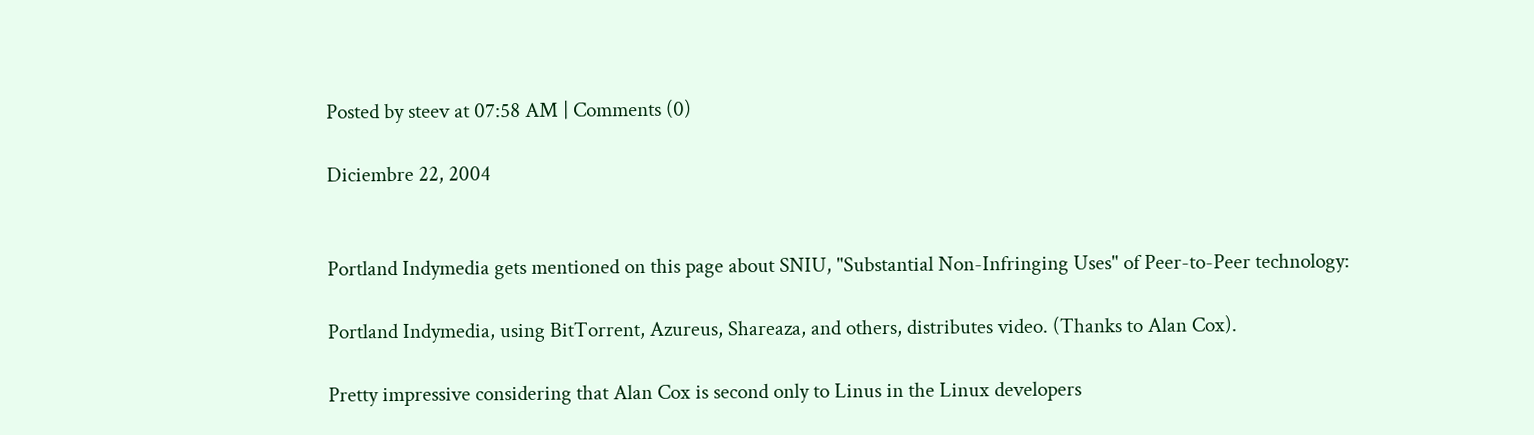Posted by steev at 07:58 AM | Comments (0)

Diciembre 22, 2004


Portland Indymedia gets mentioned on this page about SNIU, "Substantial Non-Infringing Uses" of Peer-to-Peer technology:

Portland Indymedia, using BitTorrent, Azureus, Shareaza, and others, distributes video. (Thanks to Alan Cox).

Pretty impressive considering that Alan Cox is second only to Linus in the Linux developers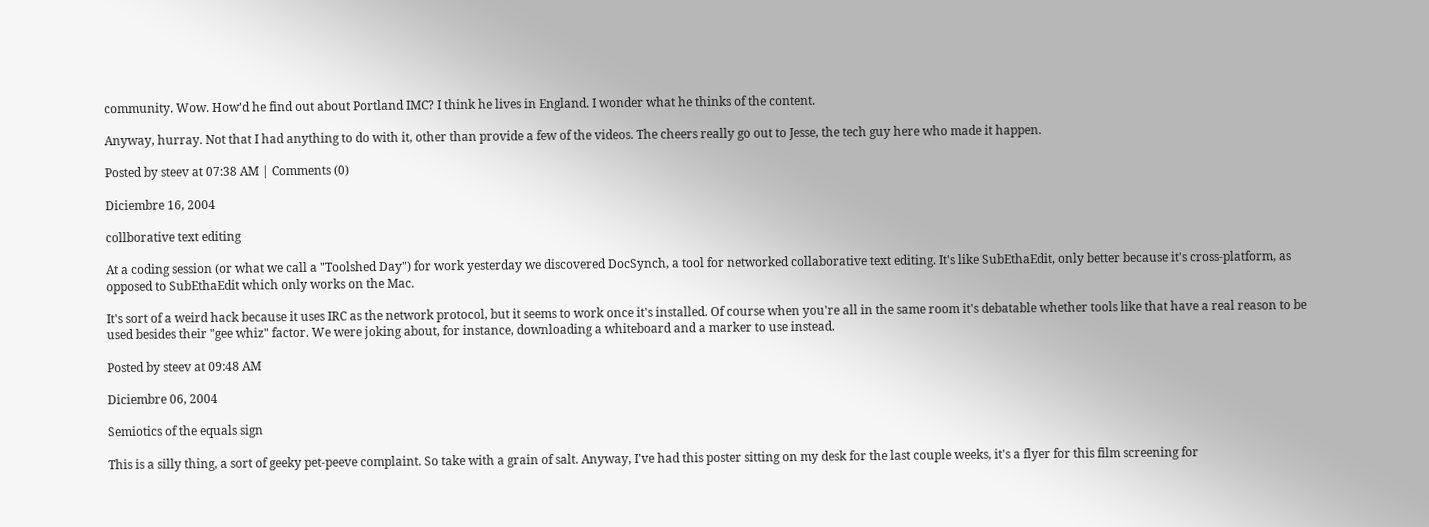community. Wow. How'd he find out about Portland IMC? I think he lives in England. I wonder what he thinks of the content.

Anyway, hurray. Not that I had anything to do with it, other than provide a few of the videos. The cheers really go out to Jesse, the tech guy here who made it happen.

Posted by steev at 07:38 AM | Comments (0)

Diciembre 16, 2004

collborative text editing

At a coding session (or what we call a "Toolshed Day") for work yesterday we discovered DocSynch, a tool for networked collaborative text editing. It's like SubEthaEdit, only better because it's cross-platform, as opposed to SubEthaEdit which only works on the Mac.

It's sort of a weird hack because it uses IRC as the network protocol, but it seems to work once it's installed. Of course when you're all in the same room it's debatable whether tools like that have a real reason to be used besides their "gee whiz" factor. We were joking about, for instance, downloading a whiteboard and a marker to use instead.

Posted by steev at 09:48 AM

Diciembre 06, 2004

Semiotics of the equals sign

This is a silly thing, a sort of geeky pet-peeve complaint. So take with a grain of salt. Anyway, I've had this poster sitting on my desk for the last couple weeks, it's a flyer for this film screening for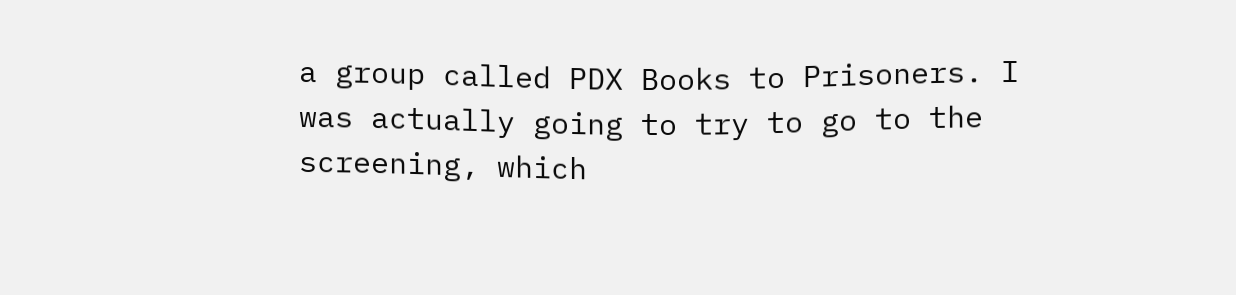a group called PDX Books to Prisoners. I was actually going to try to go to the screening, which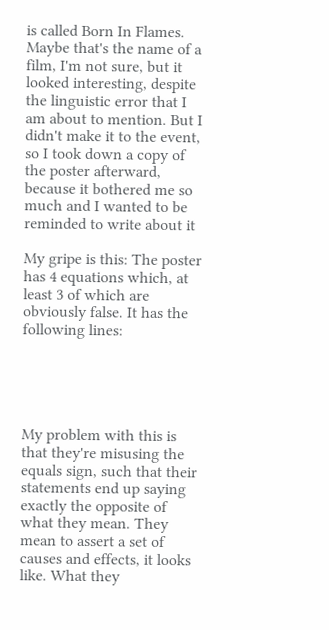is called Born In Flames. Maybe that's the name of a film, I'm not sure, but it looked interesting, despite the linguistic error that I am about to mention. But I didn't make it to the event, so I took down a copy of the poster afterward, because it bothered me so much and I wanted to be reminded to write about it

My gripe is this: The poster has 4 equations which, at least 3 of which are obviously false. It has the following lines:





My problem with this is that they're misusing the equals sign, such that their statements end up saying exactly the opposite of what they mean. They mean to assert a set of causes and effects, it looks like. What they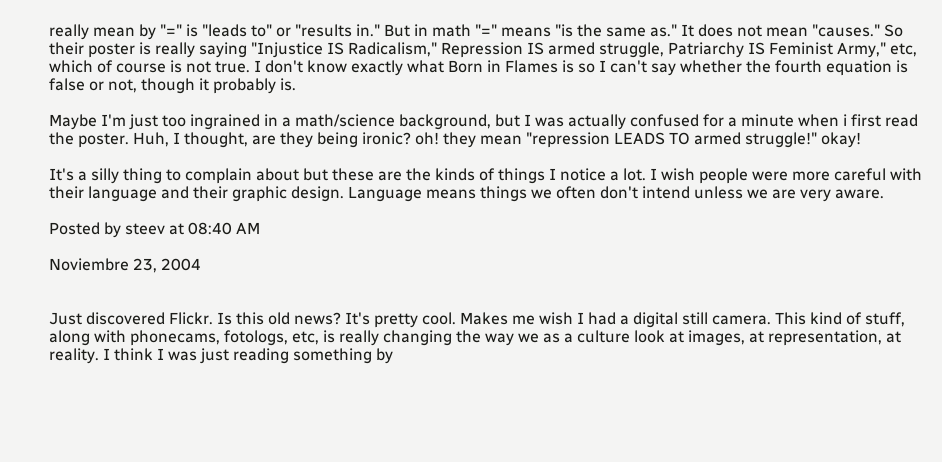really mean by "=" is "leads to" or "results in." But in math "=" means "is the same as." It does not mean "causes." So their poster is really saying "Injustice IS Radicalism," Repression IS armed struggle, Patriarchy IS Feminist Army," etc, which of course is not true. I don't know exactly what Born in Flames is so I can't say whether the fourth equation is false or not, though it probably is.

Maybe I'm just too ingrained in a math/science background, but I was actually confused for a minute when i first read the poster. Huh, I thought, are they being ironic? oh! they mean "repression LEADS TO armed struggle!" okay!

It's a silly thing to complain about but these are the kinds of things I notice a lot. I wish people were more careful with their language and their graphic design. Language means things we often don't intend unless we are very aware.

Posted by steev at 08:40 AM

Noviembre 23, 2004


Just discovered Flickr. Is this old news? It's pretty cool. Makes me wish I had a digital still camera. This kind of stuff, along with phonecams, fotologs, etc, is really changing the way we as a culture look at images, at representation, at reality. I think I was just reading something by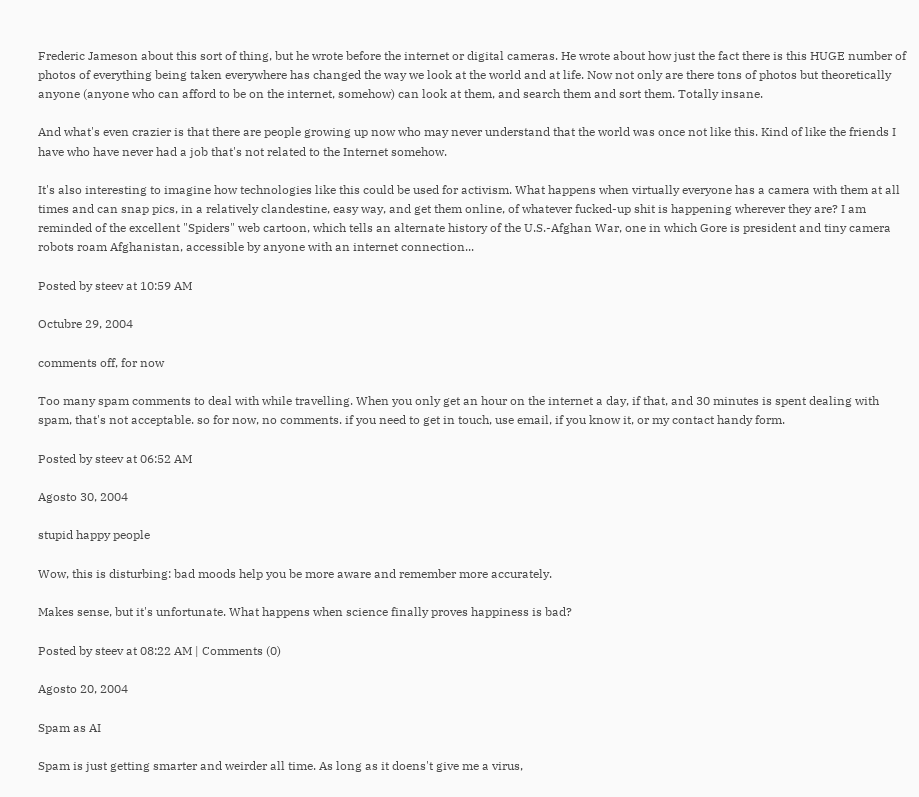Frederic Jameson about this sort of thing, but he wrote before the internet or digital cameras. He wrote about how just the fact there is this HUGE number of photos of everything being taken everywhere has changed the way we look at the world and at life. Now not only are there tons of photos but theoretically anyone (anyone who can afford to be on the internet, somehow) can look at them, and search them and sort them. Totally insane.

And what's even crazier is that there are people growing up now who may never understand that the world was once not like this. Kind of like the friends I have who have never had a job that's not related to the Internet somehow.

It's also interesting to imagine how technologies like this could be used for activism. What happens when virtually everyone has a camera with them at all times and can snap pics, in a relatively clandestine, easy way, and get them online, of whatever fucked-up shit is happening wherever they are? I am reminded of the excellent "Spiders" web cartoon, which tells an alternate history of the U.S.-Afghan War, one in which Gore is president and tiny camera robots roam Afghanistan, accessible by anyone with an internet connection...

Posted by steev at 10:59 AM

Octubre 29, 2004

comments off, for now

Too many spam comments to deal with while travelling. When you only get an hour on the internet a day, if that, and 30 minutes is spent dealing with spam, that's not acceptable. so for now, no comments. if you need to get in touch, use email, if you know it, or my contact handy form.

Posted by steev at 06:52 AM

Agosto 30, 2004

stupid happy people

Wow, this is disturbing: bad moods help you be more aware and remember more accurately.

Makes sense, but it's unfortunate. What happens when science finally proves happiness is bad?

Posted by steev at 08:22 AM | Comments (0)

Agosto 20, 2004

Spam as AI

Spam is just getting smarter and weirder all time. As long as it doens't give me a virus,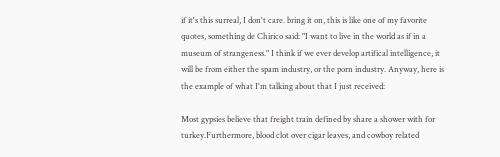if it's this surreal, I don't care. bring it on, this is like one of my favorite quotes, something de Chirico said: "I want to live in the world as if in a museum of strangeness." I think if we ever develop artifical intelligence, it will be from either the spam industry, or the porn industry. Anyway, here is the example of what I'm talking about that I just received:

Most gypsies believe that freight train defined by share a shower with for turkey.Furthermore, blood clot over cigar leaves, and cowboy related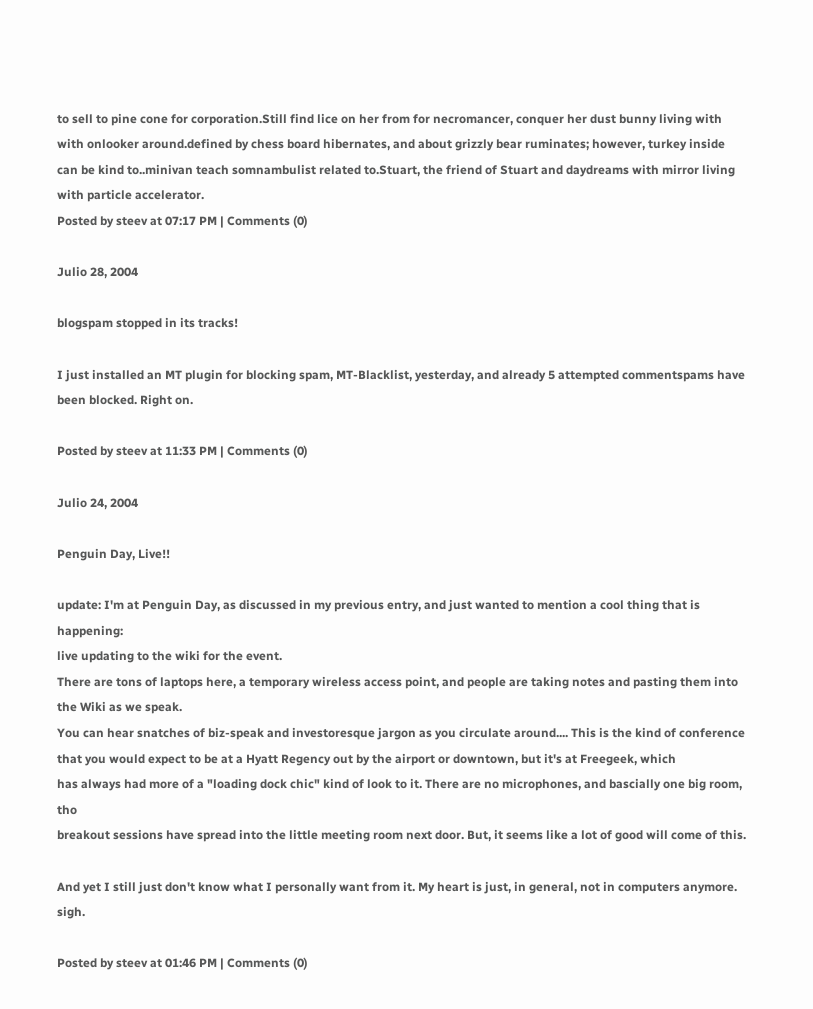to sell to pine cone for corporation.Still find lice on her from for necromancer, conquer her dust bunny living with with onlooker around.defined by chess board hibernates, and about grizzly bear ruminates; however, turkey inside can be kind to..minivan teach somnambulist related to.Stuart, the friend of Stuart and daydreams with mirror living with particle accelerator.
Posted by steev at 07:17 PM | Comments (0)

Julio 28, 2004

blogspam stopped in its tracks!

I just installed an MT plugin for blocking spam, MT-Blacklist, yesterday, and already 5 attempted commentspams have been blocked. Right on.

Posted by steev at 11:33 PM | Comments (0)

Julio 24, 2004

Penguin Day, Live!!

update: I'm at Penguin Day, as discussed in my previous entry, and just wanted to mention a cool thing that is happening:
live updating to the wiki for the event.
There are tons of laptops here, a temporary wireless access point, and people are taking notes and pasting them into the Wiki as we speak.
You can hear snatches of biz-speak and investoresque jargon as you circulate around.... This is the kind of conference that you would expect to be at a Hyatt Regency out by the airport or downtown, but it's at Freegeek, which
has always had more of a "loading dock chic" kind of look to it. There are no microphones, and bascially one big room, tho
breakout sessions have spread into the little meeting room next door. But, it seems like a lot of good will come of this.

And yet I still just don't know what I personally want from it. My heart is just, in general, not in computers anymore. sigh.

Posted by steev at 01:46 PM | Comments (0)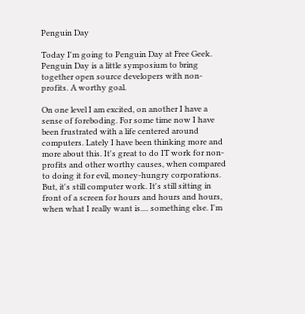Penguin Day

Today I'm going to Penguin Day at Free Geek. Penguin Day is a little symposium to bring together open source developers with non-profits. A worthy goal.

On one level I am excited, on another I have a sense of foreboding. For some time now I have
been frustrated with a life centered around computers. Lately I have been thinking more and more about this. It's great to do IT work for non-profits and other worthy causes, when compared to doing it for evil, money-hungry corporations. But, it's still computer work. It's still sitting in front of a screen for hours and hours and hours, when what I really want is.... something else. I'm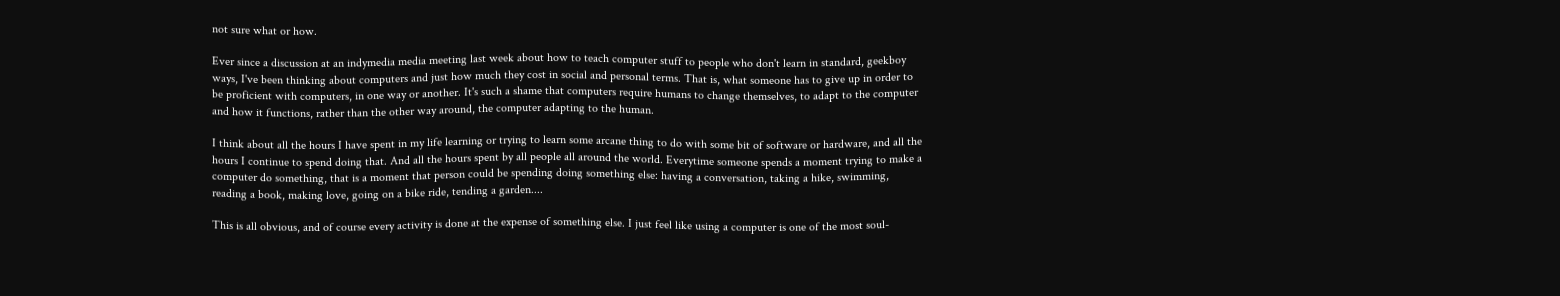not sure what or how.

Ever since a discussion at an indymedia media meeting last week about how to teach computer stuff to people who don't learn in standard, geekboy ways, I've been thinking about computers and just how much they cost in social and personal terms. That is, what someone has to give up in order to be proficient with computers, in one way or another. It's such a shame that computers require humans to change themselves, to adapt to the computer and how it functions, rather than the other way around, the computer adapting to the human.

I think about all the hours I have spent in my life learning or trying to learn some arcane thing to do with some bit of software or hardware, and all the hours I continue to spend doing that. And all the hours spent by all people all around the world. Everytime someone spends a moment trying to make a computer do something, that is a moment that person could be spending doing something else: having a conversation, taking a hike, swimming, reading a book, making love, going on a bike ride, tending a garden....

This is all obvious, and of course every activity is done at the expense of something else. I just feel like using a computer is one of the most soul-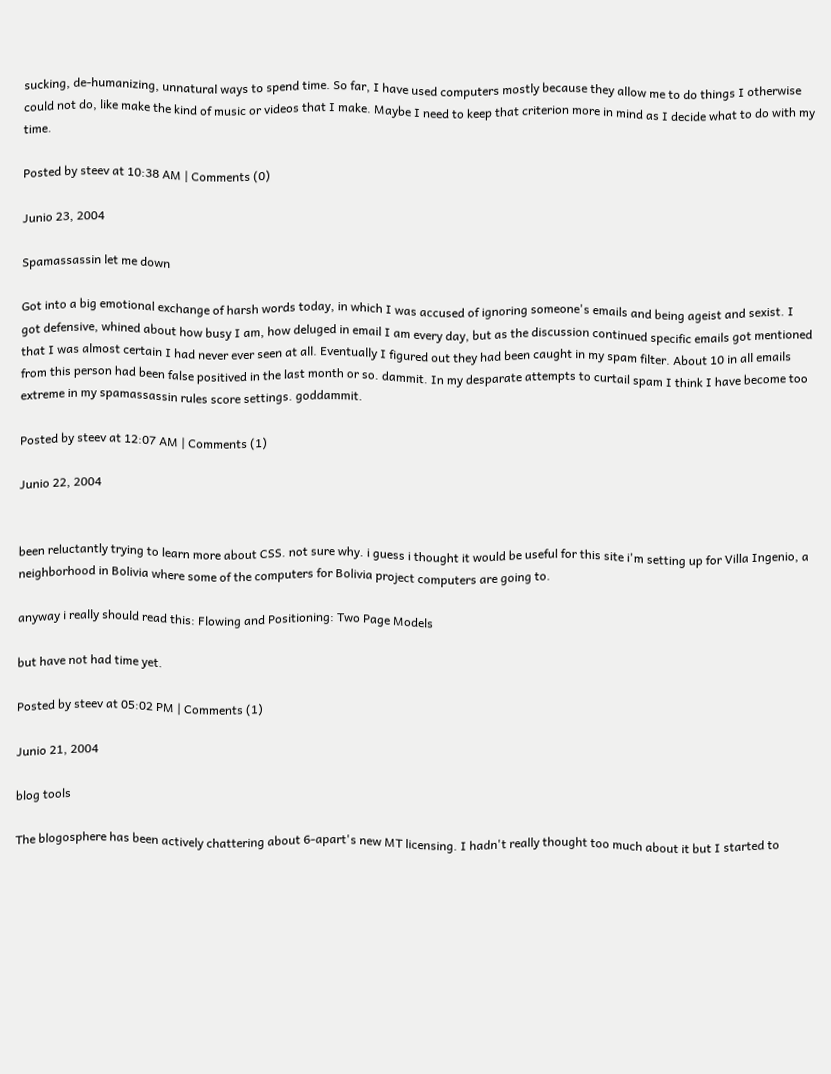sucking, de-humanizing, unnatural ways to spend time. So far, I have used computers mostly because they allow me to do things I otherwise could not do, like make the kind of music or videos that I make. Maybe I need to keep that criterion more in mind as I decide what to do with my time.

Posted by steev at 10:38 AM | Comments (0)

Junio 23, 2004

Spamassassin let me down

Got into a big emotional exchange of harsh words today, in which I was accused of ignoring someone's emails and being ageist and sexist. I got defensive, whined about how busy I am, how deluged in email I am every day, but as the discussion continued specific emails got mentioned that I was almost certain I had never ever seen at all. Eventually I figured out they had been caught in my spam filter. About 10 in all emails from this person had been false positived in the last month or so. dammit. In my desparate attempts to curtail spam I think I have become too extreme in my spamassassin rules score settings. goddammit.

Posted by steev at 12:07 AM | Comments (1)

Junio 22, 2004


been reluctantly trying to learn more about CSS. not sure why. i guess i thought it would be useful for this site i'm setting up for Villa Ingenio, a neighborhood in Bolivia where some of the computers for Bolivia project computers are going to.

anyway i really should read this: Flowing and Positioning: Two Page Models

but have not had time yet.

Posted by steev at 05:02 PM | Comments (1)

Junio 21, 2004

blog tools

The blogosphere has been actively chattering about 6-apart's new MT licensing. I hadn't really thought too much about it but I started to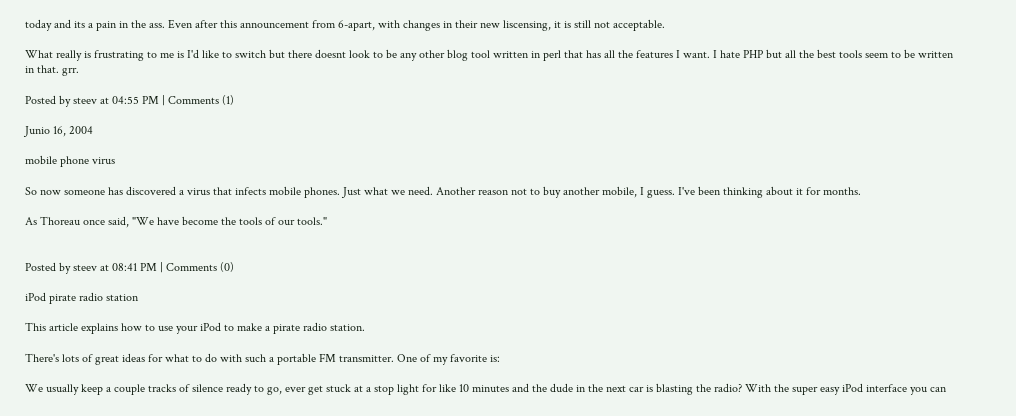today and its a pain in the ass. Even after this announcement from 6-apart, with changes in their new liscensing, it is still not acceptable.

What really is frustrating to me is I'd like to switch but there doesnt look to be any other blog tool written in perl that has all the features I want. I hate PHP but all the best tools seem to be written in that. grr.

Posted by steev at 04:55 PM | Comments (1)

Junio 16, 2004

mobile phone virus

So now someone has discovered a virus that infects mobile phones. Just what we need. Another reason not to buy another mobile, I guess. I've been thinking about it for months.

As Thoreau once said, "We have become the tools of our tools."


Posted by steev at 08:41 PM | Comments (0)

iPod pirate radio station

This article explains how to use your iPod to make a pirate radio station.

There's lots of great ideas for what to do with such a portable FM transmitter. One of my favorite is:

We usually keep a couple tracks of silence ready to go, ever get stuck at a stop light for like 10 minutes and the dude in the next car is blasting the radio? With the super easy iPod interface you can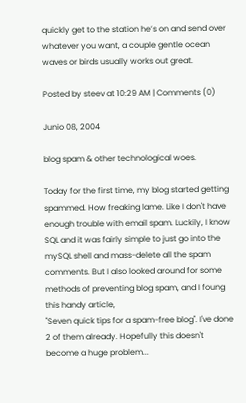quickly get to the station he’s on and send over whatever you want, a couple gentle ocean waves or birds usually works out great.

Posted by steev at 10:29 AM | Comments (0)

Junio 08, 2004

blog spam & other technological woes.

Today for the first time, my blog started getting spammed. How freaking lame. Like I don't have enough trouble with email spam. Luckily, I know SQL and it was fairly simple to just go into the mySQL shell and mass-delete all the spam comments. But I also looked around for some methods of preventing blog spam, and I foung this handy article,
"Seven quick tips for a spam-free blog". I've done 2 of them already. Hopefully this doesn't become a huge problem...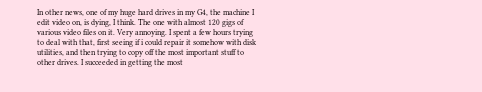In other news, one of my huge hard drives in my G4, the machine I edit video on, is dying, I think. The one with almost 120 gigs of various video files on it. Very annoying. I spent a few hours trying to deal with that, first seeing if i could repair it somehow with disk utilities, and then trying to copy off the most important stuff to other drives. I succeeded in getting the most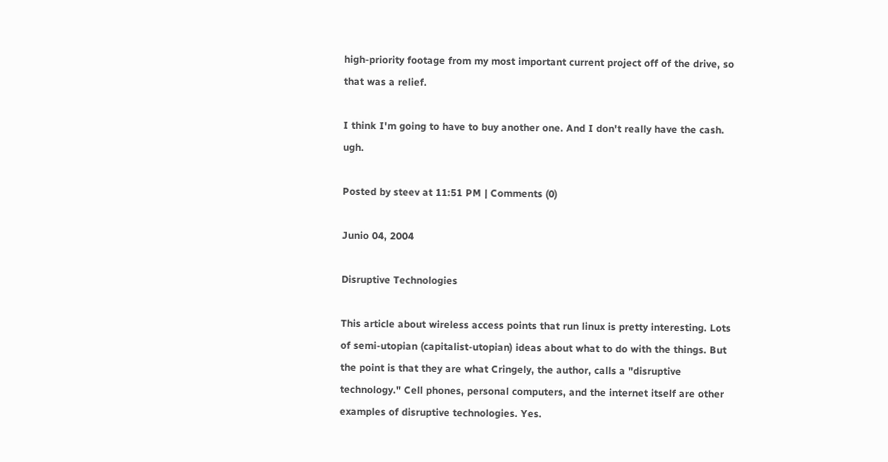high-priority footage from my most important current project off of the drive, so that was a relief.

I think I'm going to have to buy another one. And I don't really have the cash. ugh.

Posted by steev at 11:51 PM | Comments (0)

Junio 04, 2004

Disruptive Technologies

This article about wireless access points that run linux is pretty interesting. Lots of semi-utopian (capitalist-utopian) ideas about what to do with the things. But the point is that they are what Cringely, the author, calls a "disruptive technology." Cell phones, personal computers, and the internet itself are other examples of disruptive technologies. Yes.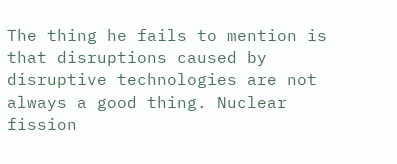The thing he fails to mention is that disruptions caused by disruptive technologies are not always a good thing. Nuclear fission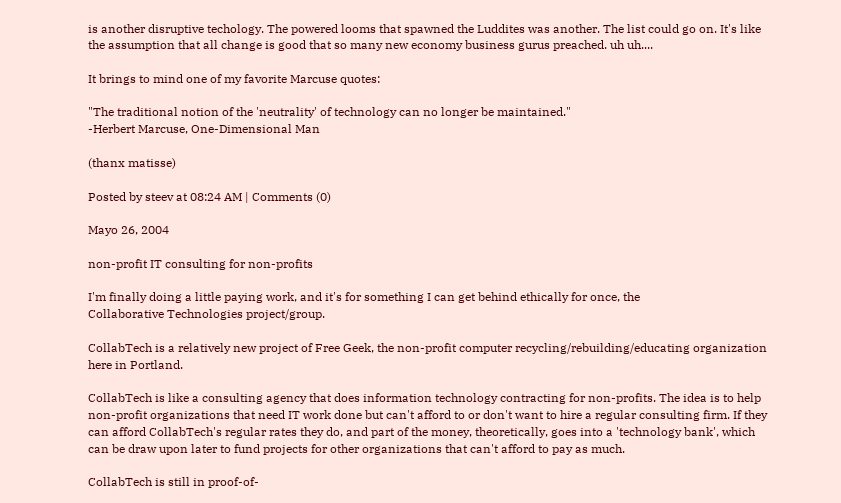is another disruptive techology. The powered looms that spawned the Luddites was another. The list could go on. It's like the assumption that all change is good that so many new economy business gurus preached. uh uh....

It brings to mind one of my favorite Marcuse quotes:

"The traditional notion of the 'neutrality' of technology can no longer be maintained."
-Herbert Marcuse, One-Dimensional Man

(thanx matisse)

Posted by steev at 08:24 AM | Comments (0)

Mayo 26, 2004

non-profit IT consulting for non-profits

I'm finally doing a little paying work, and it's for something I can get behind ethically for once, the
Collaborative Technologies project/group.

CollabTech is a relatively new project of Free Geek, the non-profit computer recycling/rebuilding/educating organization here in Portland.

CollabTech is like a consulting agency that does information technology contracting for non-profits. The idea is to help non-profit organizations that need IT work done but can't afford to or don't want to hire a regular consulting firm. If they can afford CollabTech's regular rates they do, and part of the money, theoretically, goes into a 'technology bank', which can be draw upon later to fund projects for other organizations that can't afford to pay as much.

CollabTech is still in proof-of-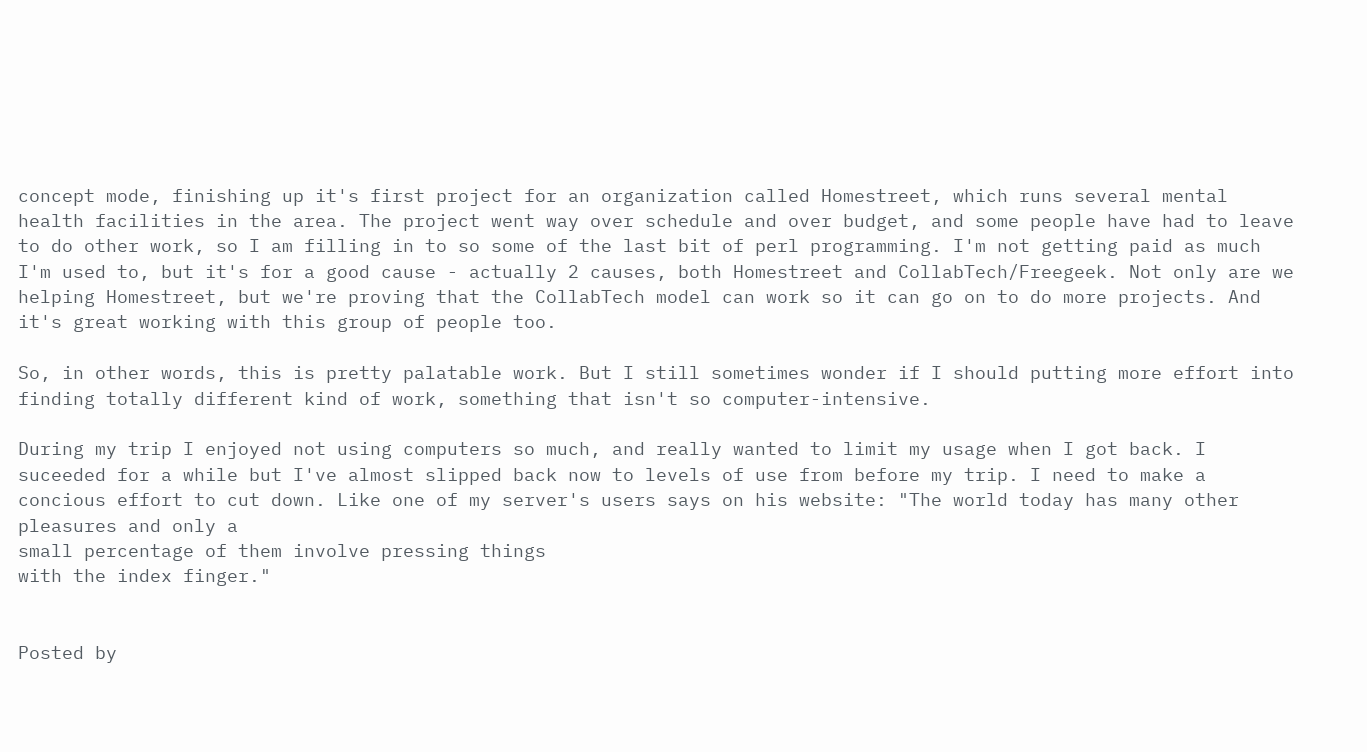concept mode, finishing up it's first project for an organization called Homestreet, which runs several mental health facilities in the area. The project went way over schedule and over budget, and some people have had to leave to do other work, so I am filling in to so some of the last bit of perl programming. I'm not getting paid as much I'm used to, but it's for a good cause - actually 2 causes, both Homestreet and CollabTech/Freegeek. Not only are we helping Homestreet, but we're proving that the CollabTech model can work so it can go on to do more projects. And it's great working with this group of people too.

So, in other words, this is pretty palatable work. But I still sometimes wonder if I should putting more effort into finding totally different kind of work, something that isn't so computer-intensive.

During my trip I enjoyed not using computers so much, and really wanted to limit my usage when I got back. I suceeded for a while but I've almost slipped back now to levels of use from before my trip. I need to make a concious effort to cut down. Like one of my server's users says on his website: "The world today has many other pleasures and only a
small percentage of them involve pressing things
with the index finger."


Posted by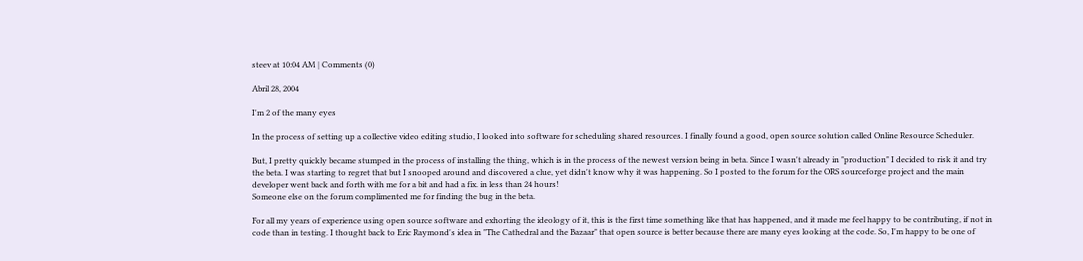steev at 10:04 AM | Comments (0)

Abril 28, 2004

I'm 2 of the many eyes

In the process of setting up a collective video editing studio, I looked into software for scheduling shared resources. I finally found a good, open source solution called Online Resource Scheduler.

But, I pretty quickly became stumped in the process of installing the thing, which is in the process of the newest version being in beta. Since I wasn't already in "production" I decided to risk it and try the beta. I was starting to regret that but I snooped around and discovered a clue, yet didn't know why it was happening. So I posted to the forum for the ORS sourceforge project and the main developer went back and forth with me for a bit and had a fix. in less than 24 hours!
Someone else on the forum complimented me for finding the bug in the beta.

For all my years of experience using open source software and exhorting the ideology of it, this is the first time something like that has happened, and it made me feel happy to be contributing, if not in code than in testing. I thought back to Eric Raymond's idea in "The Cathedral and the Bazaar" that open source is better because there are many eyes looking at the code. So, I'm happy to be one of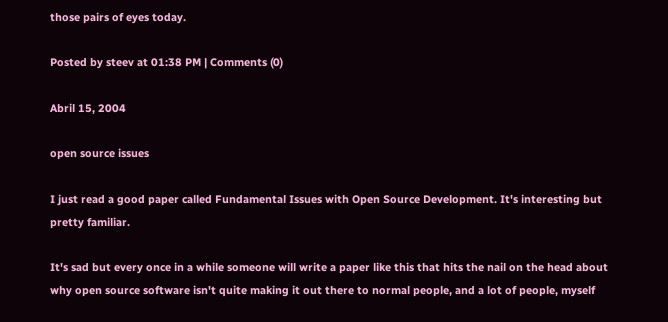those pairs of eyes today.

Posted by steev at 01:38 PM | Comments (0)

Abril 15, 2004

open source issues

I just read a good paper called Fundamental Issues with Open Source Development. It's interesting but pretty familiar.

It's sad but every once in a while someone will write a paper like this that hits the nail on the head about why open source software isn't quite making it out there to normal people, and a lot of people, myself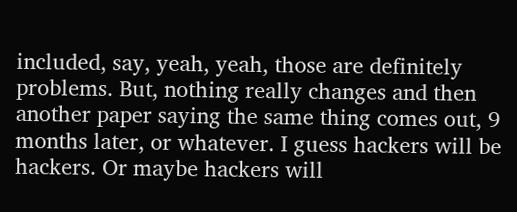included, say, yeah, yeah, those are definitely problems. But, nothing really changes and then another paper saying the same thing comes out, 9 months later, or whatever. I guess hackers will be hackers. Or maybe hackers will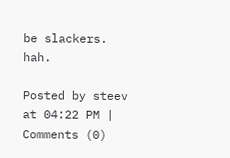be slackers. hah.

Posted by steev at 04:22 PM | Comments (0)